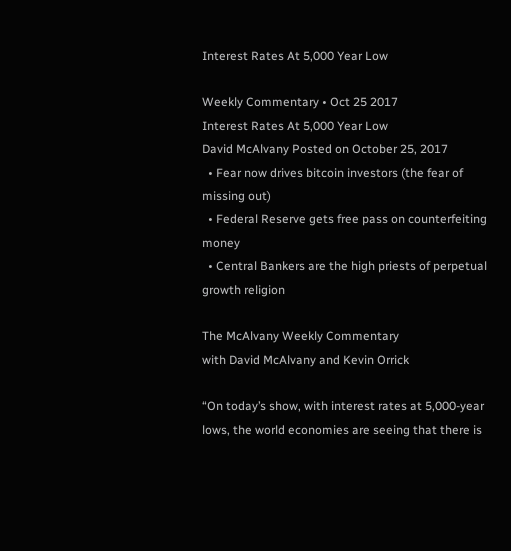Interest Rates At 5,000 Year Low

Weekly Commentary • Oct 25 2017
Interest Rates At 5,000 Year Low
David McAlvany Posted on October 25, 2017
  • Fear now drives bitcoin investors (the fear of missing out)
  • Federal Reserve gets free pass on counterfeiting money
  • Central Bankers are the high priests of perpetual growth religion

The McAlvany Weekly Commentary
with David McAlvany and Kevin Orrick

“On today’s show, with interest rates at 5,000-year lows, the world economies are seeing that there is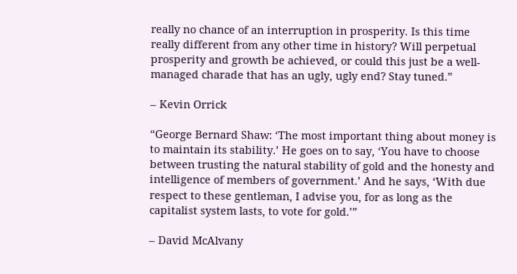really no chance of an interruption in prosperity. Is this time really different from any other time in history? Will perpetual prosperity and growth be achieved, or could this just be a well-managed charade that has an ugly, ugly end? Stay tuned.”

– Kevin Orrick

“George Bernard Shaw: ‘The most important thing about money is to maintain its stability.’ He goes on to say, ‘You have to choose between trusting the natural stability of gold and the honesty and intelligence of members of government.’ And he says, ‘With due respect to these gentleman, I advise you, for as long as the capitalist system lasts, to vote for gold.’”

– David McAlvany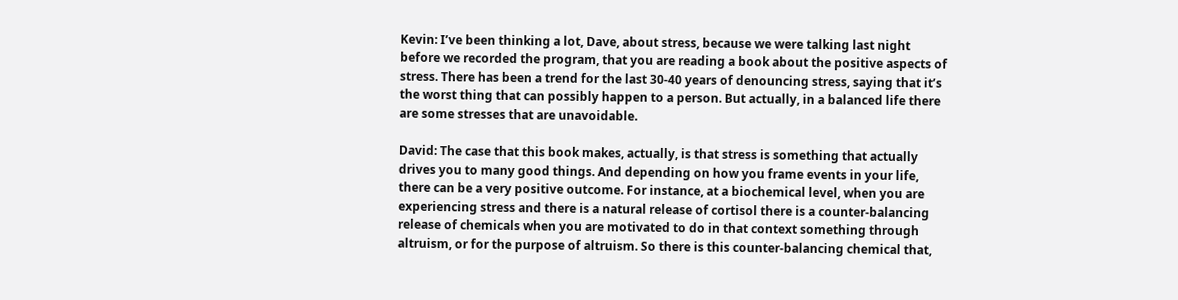Kevin: I’ve been thinking a lot, Dave, about stress, because we were talking last night before we recorded the program, that you are reading a book about the positive aspects of stress. There has been a trend for the last 30-40 years of denouncing stress, saying that it’s the worst thing that can possibly happen to a person. But actually, in a balanced life there are some stresses that are unavoidable.

David: The case that this book makes, actually, is that stress is something that actually drives you to many good things. And depending on how you frame events in your life, there can be a very positive outcome. For instance, at a biochemical level, when you are experiencing stress and there is a natural release of cortisol there is a counter-balancing release of chemicals when you are motivated to do in that context something through altruism, or for the purpose of altruism. So there is this counter-balancing chemical that,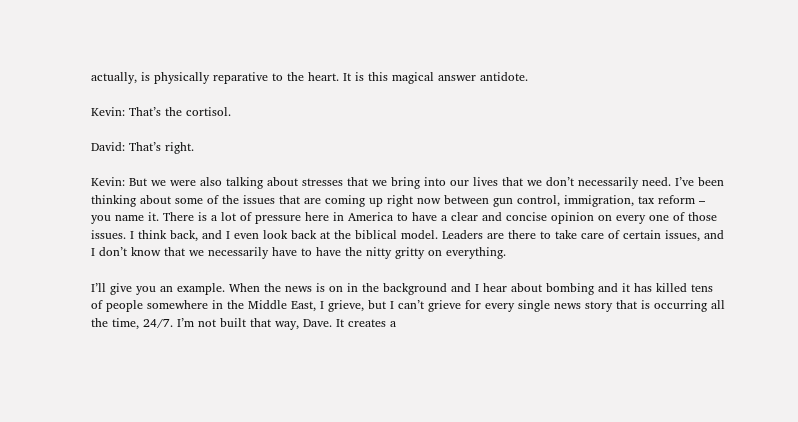actually, is physically reparative to the heart. It is this magical answer antidote.

Kevin: That’s the cortisol.

David: That’s right.

Kevin: But we were also talking about stresses that we bring into our lives that we don’t necessarily need. I’ve been thinking about some of the issues that are coming up right now between gun control, immigration, tax reform – you name it. There is a lot of pressure here in America to have a clear and concise opinion on every one of those issues. I think back, and I even look back at the biblical model. Leaders are there to take care of certain issues, and I don’t know that we necessarily have to have the nitty gritty on everything.

I’ll give you an example. When the news is on in the background and I hear about bombing and it has killed tens of people somewhere in the Middle East, I grieve, but I can’t grieve for every single news story that is occurring all the time, 24/7. I’m not built that way, Dave. It creates a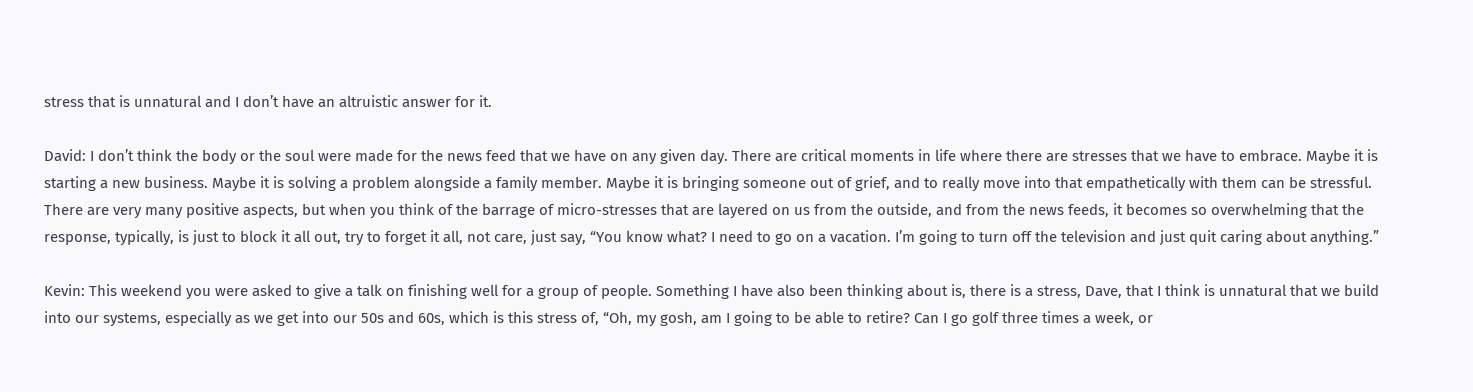stress that is unnatural and I don’t have an altruistic answer for it.

David: I don’t think the body or the soul were made for the news feed that we have on any given day. There are critical moments in life where there are stresses that we have to embrace. Maybe it is starting a new business. Maybe it is solving a problem alongside a family member. Maybe it is bringing someone out of grief, and to really move into that empathetically with them can be stressful. There are very many positive aspects, but when you think of the barrage of micro-stresses that are layered on us from the outside, and from the news feeds, it becomes so overwhelming that the response, typically, is just to block it all out, try to forget it all, not care, just say, “You know what? I need to go on a vacation. I’m going to turn off the television and just quit caring about anything.”

Kevin: This weekend you were asked to give a talk on finishing well for a group of people. Something I have also been thinking about is, there is a stress, Dave, that I think is unnatural that we build into our systems, especially as we get into our 50s and 60s, which is this stress of, “Oh, my gosh, am I going to be able to retire? Can I go golf three times a week, or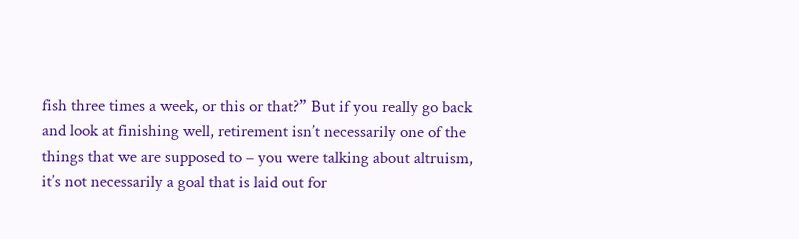fish three times a week, or this or that?” But if you really go back and look at finishing well, retirement isn’t necessarily one of the things that we are supposed to – you were talking about altruism, it’s not necessarily a goal that is laid out for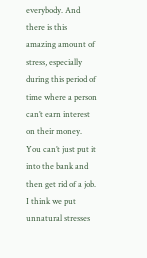everybody. And there is this amazing amount of stress, especially during this period of time where a person can’t earn interest on their money. You can’t just put it into the bank and then get rid of a job. I think we put unnatural stresses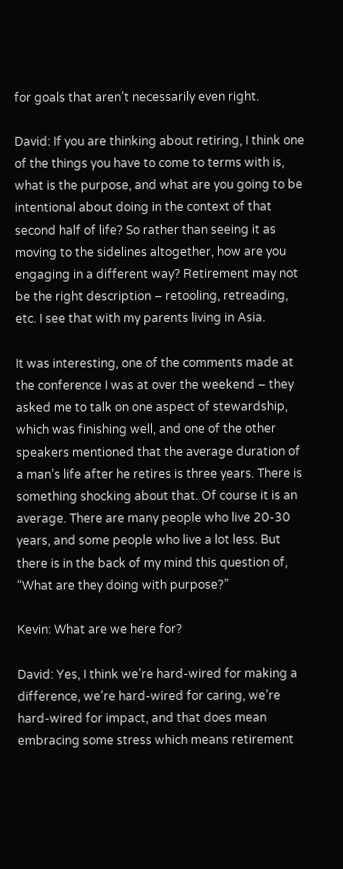for goals that aren’t necessarily even right.

David: If you are thinking about retiring, I think one of the things you have to come to terms with is, what is the purpose, and what are you going to be intentional about doing in the context of that second half of life? So rather than seeing it as moving to the sidelines altogether, how are you engaging in a different way? Retirement may not be the right description – retooling, retreading, etc. I see that with my parents living in Asia.

It was interesting, one of the comments made at the conference I was at over the weekend – they asked me to talk on one aspect of stewardship, which was finishing well, and one of the other speakers mentioned that the average duration of a man’s life after he retires is three years. There is something shocking about that. Of course it is an average. There are many people who live 20-30 years, and some people who live a lot less. But there is in the back of my mind this question of, “What are they doing with purpose?”

Kevin: What are we here for?

David: Yes, I think we’re hard-wired for making a difference, we’re hard-wired for caring, we’re hard-wired for impact, and that does mean embracing some stress which means retirement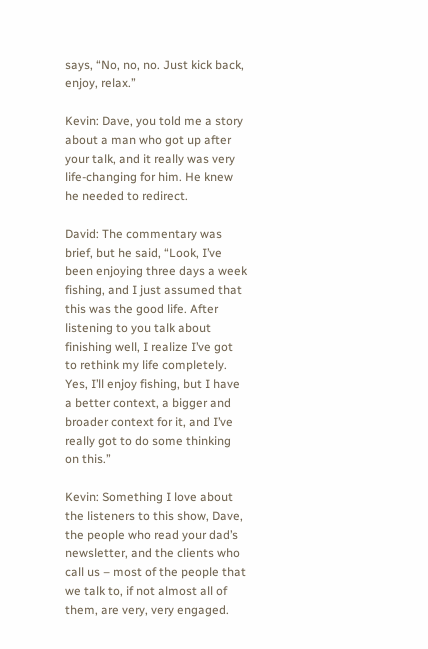says, “No, no, no. Just kick back, enjoy, relax.”

Kevin: Dave, you told me a story about a man who got up after your talk, and it really was very life-changing for him. He knew he needed to redirect.

David: The commentary was brief, but he said, “Look, I’ve been enjoying three days a week fishing, and I just assumed that this was the good life. After listening to you talk about finishing well, I realize I’ve got to rethink my life completely. Yes, I’ll enjoy fishing, but I have a better context, a bigger and broader context for it, and I’ve really got to do some thinking on this.”

Kevin: Something I love about the listeners to this show, Dave, the people who read your dad’s newsletter, and the clients who call us – most of the people that we talk to, if not almost all of them, are very, very engaged.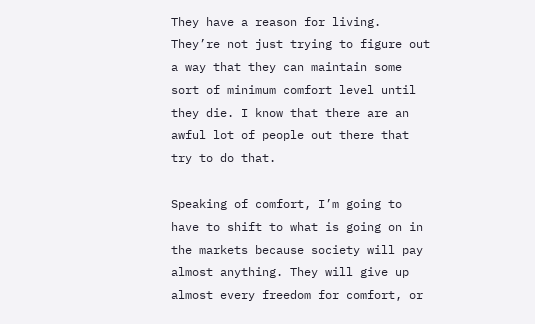They have a reason for living. They’re not just trying to figure out a way that they can maintain some sort of minimum comfort level until they die. I know that there are an awful lot of people out there that try to do that.

Speaking of comfort, I’m going to have to shift to what is going on in the markets because society will pay almost anything. They will give up almost every freedom for comfort, or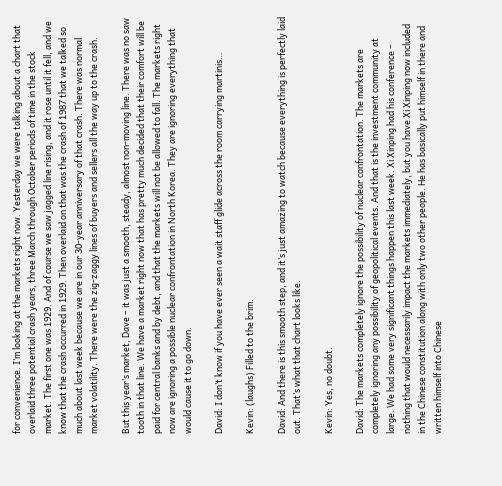for convenience. I’m looking at the markets right now. Yesterday we were talking about a chart that overlaid three potential crash years, three March through October periods of time in the stock market. The first one was 1929. And of course we saw jagged line rising, and it rose until it fell, and we know that the crash occurred in 1929. Then overlaid on that was the crash of 1987 that we talked so much about last week because we are in our 30-year anniversary of that crash. There was normal market volatility. There were the zig-zaggy lines of buyers and sellers all the way up to the crash.

But this year’s market, Dave – it was just a smooth, steady, almost non-moving line. There was no saw tooth in that line. We have a market right now that has pretty much decided that their comfort will be paid for central banks and by debt, and that the markets will not be allowed to fall. The markets right now are ignoring a possible nuclear confrontation in North Korea. They are ignoring everything that would cause it to go down.

David: I don’t know if you have ever seen a wait staff glide across the room carrying martinis…

Kevin: (laughs) Filled to the brim.

David: And there is this smooth step, and it’s just amazing to watch because everything is perfectly laid out. That’s what that chart looks like.

Kevin: Yes, no doubt.

David: The markets completely ignore the possibility of nuclear confrontation. The markets are completely ignoring any possibility of geopolitical events. And that is the investment community at large. We had some very significant things happen this last week. Xi Xinping had his conference – nothing that would necessarily impact the markets immediately, but you have Xi Xinping now included in the Chinese constitution along with only two other people. He has basically put himself in there and written himself into Chinese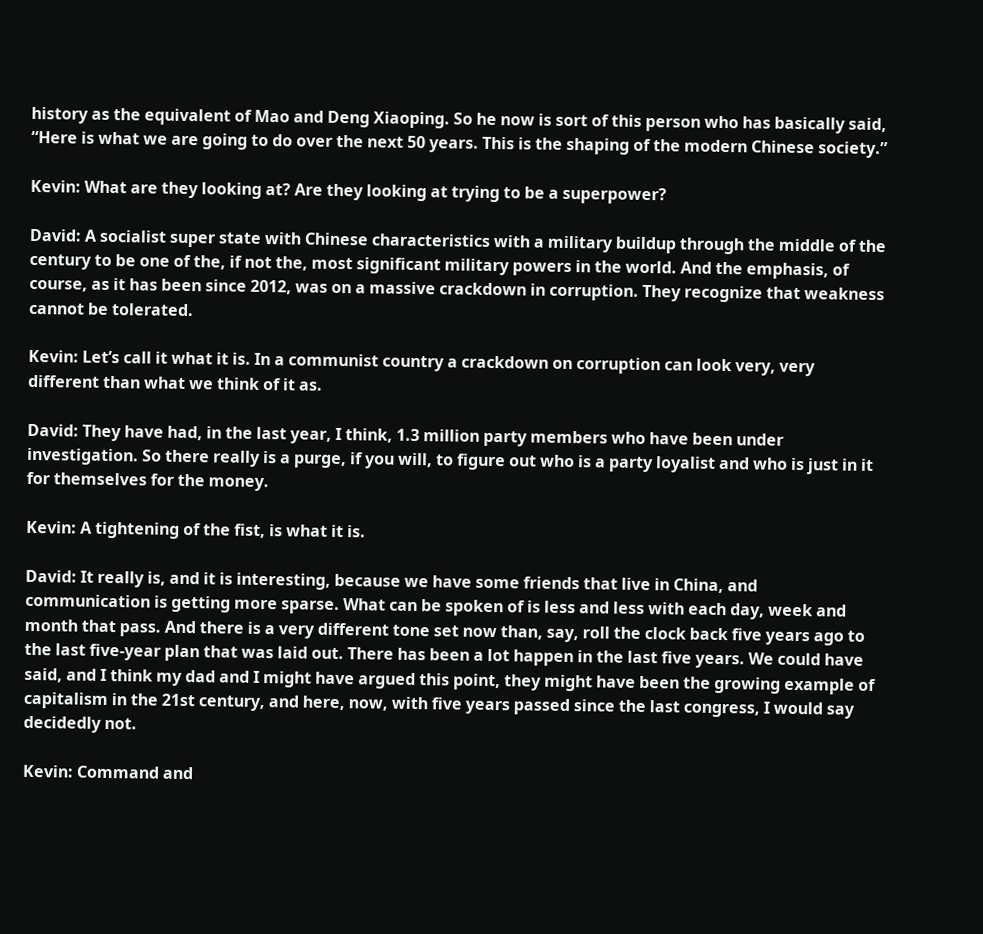history as the equivalent of Mao and Deng Xiaoping. So he now is sort of this person who has basically said, “Here is what we are going to do over the next 50 years. This is the shaping of the modern Chinese society.”

Kevin: What are they looking at? Are they looking at trying to be a superpower?

David: A socialist super state with Chinese characteristics with a military buildup through the middle of the century to be one of the, if not the, most significant military powers in the world. And the emphasis, of course, as it has been since 2012, was on a massive crackdown in corruption. They recognize that weakness cannot be tolerated.

Kevin: Let’s call it what it is. In a communist country a crackdown on corruption can look very, very different than what we think of it as.

David: They have had, in the last year, I think, 1.3 million party members who have been under investigation. So there really is a purge, if you will, to figure out who is a party loyalist and who is just in it for themselves for the money.

Kevin: A tightening of the fist, is what it is.

David: It really is, and it is interesting, because we have some friends that live in China, and communication is getting more sparse. What can be spoken of is less and less with each day, week and month that pass. And there is a very different tone set now than, say, roll the clock back five years ago to the last five-year plan that was laid out. There has been a lot happen in the last five years. We could have said, and I think my dad and I might have argued this point, they might have been the growing example of capitalism in the 21st century, and here, now, with five years passed since the last congress, I would say decidedly not.

Kevin: Command and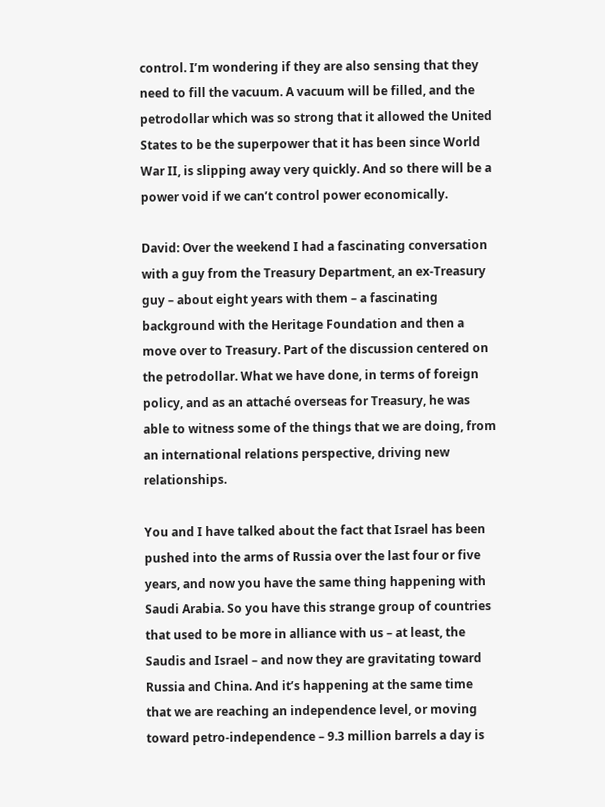control. I’m wondering if they are also sensing that they need to fill the vacuum. A vacuum will be filled, and the petrodollar which was so strong that it allowed the United States to be the superpower that it has been since World War II, is slipping away very quickly. And so there will be a power void if we can’t control power economically.

David: Over the weekend I had a fascinating conversation with a guy from the Treasury Department, an ex-Treasury guy – about eight years with them – a fascinating background with the Heritage Foundation and then a move over to Treasury. Part of the discussion centered on the petrodollar. What we have done, in terms of foreign policy, and as an attaché overseas for Treasury, he was able to witness some of the things that we are doing, from an international relations perspective, driving new relationships.

You and I have talked about the fact that Israel has been pushed into the arms of Russia over the last four or five years, and now you have the same thing happening with Saudi Arabia. So you have this strange group of countries that used to be more in alliance with us – at least, the Saudis and Israel – and now they are gravitating toward Russia and China. And it’s happening at the same time that we are reaching an independence level, or moving toward petro-independence – 9.3 million barrels a day is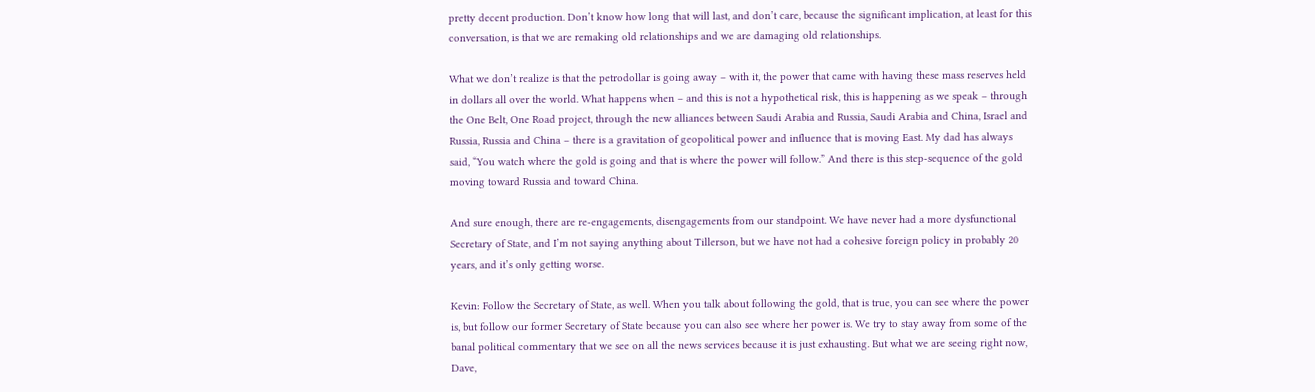pretty decent production. Don’t know how long that will last, and don’t care, because the significant implication, at least for this conversation, is that we are remaking old relationships and we are damaging old relationships.

What we don’t realize is that the petrodollar is going away – with it, the power that came with having these mass reserves held in dollars all over the world. What happens when – and this is not a hypothetical risk, this is happening as we speak – through the One Belt, One Road project, through the new alliances between Saudi Arabia and Russia, Saudi Arabia and China, Israel and Russia, Russia and China – there is a gravitation of geopolitical power and influence that is moving East. My dad has always said, “You watch where the gold is going and that is where the power will follow.” And there is this step-sequence of the gold moving toward Russia and toward China.

And sure enough, there are re-engagements, disengagements from our standpoint. We have never had a more dysfunctional Secretary of State, and I’m not saying anything about Tillerson, but we have not had a cohesive foreign policy in probably 20 years, and it’s only getting worse.

Kevin: Follow the Secretary of State, as well. When you talk about following the gold, that is true, you can see where the power is, but follow our former Secretary of State because you can also see where her power is. We try to stay away from some of the banal political commentary that we see on all the news services because it is just exhausting. But what we are seeing right now, Dave,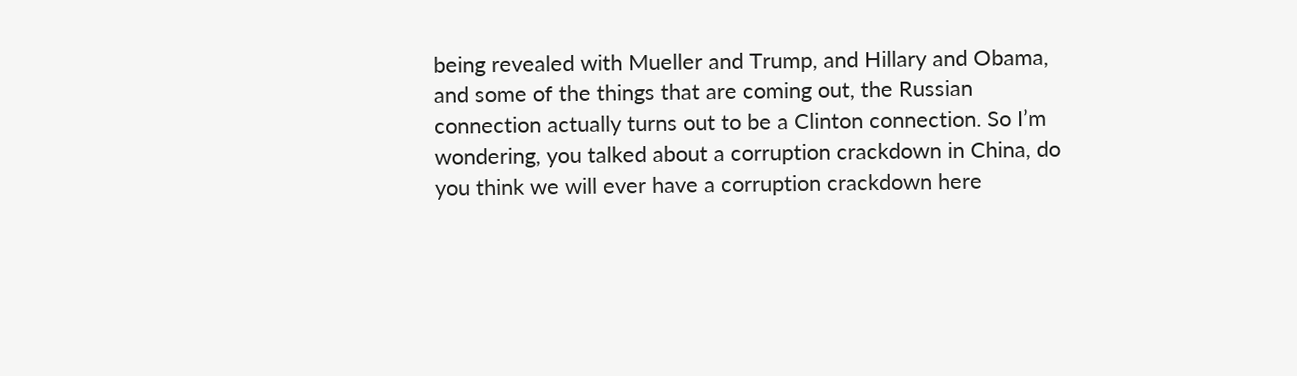being revealed with Mueller and Trump, and Hillary and Obama, and some of the things that are coming out, the Russian connection actually turns out to be a Clinton connection. So I’m wondering, you talked about a corruption crackdown in China, do you think we will ever have a corruption crackdown here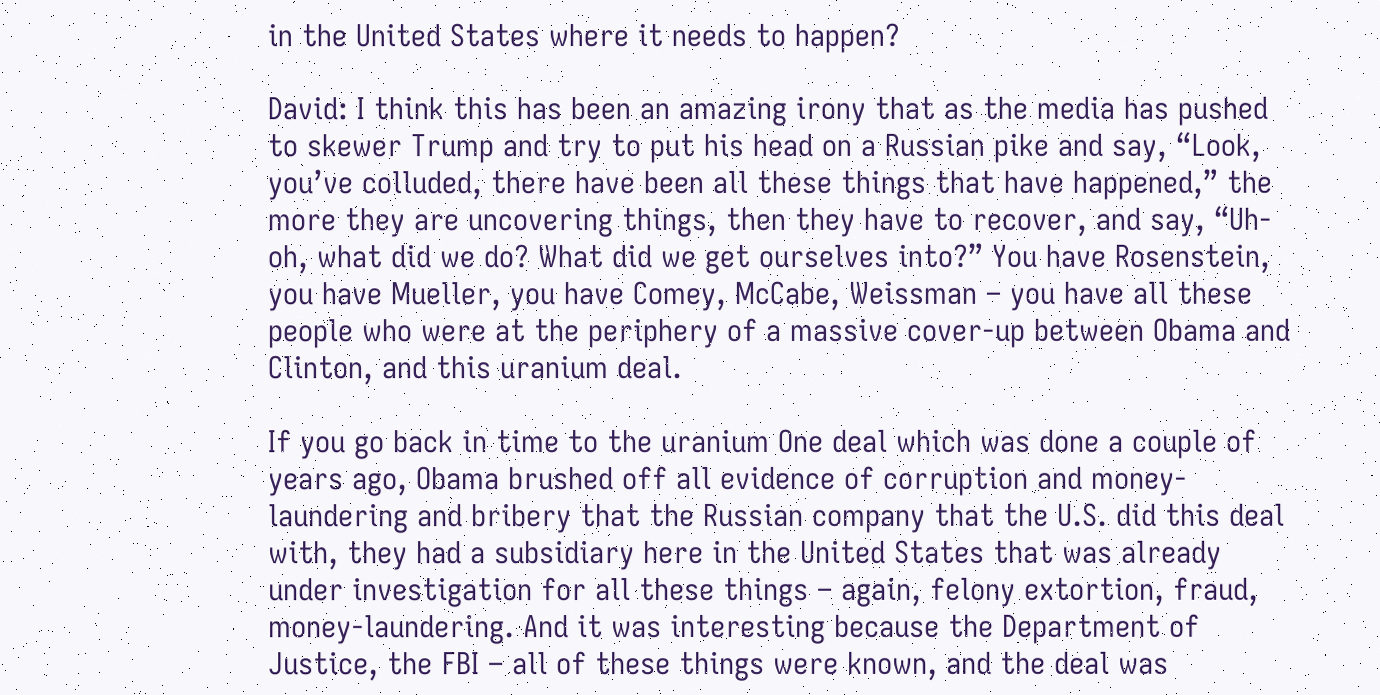in the United States where it needs to happen?

David: I think this has been an amazing irony that as the media has pushed to skewer Trump and try to put his head on a Russian pike and say, “Look, you’ve colluded, there have been all these things that have happened,” the more they are uncovering things, then they have to recover, and say, “Uh-oh, what did we do? What did we get ourselves into?” You have Rosenstein, you have Mueller, you have Comey, McCabe, Weissman – you have all these people who were at the periphery of a massive cover-up between Obama and Clinton, and this uranium deal.

If you go back in time to the uranium One deal which was done a couple of years ago, Obama brushed off all evidence of corruption and money-laundering and bribery that the Russian company that the U.S. did this deal with, they had a subsidiary here in the United States that was already under investigation for all these things – again, felony extortion, fraud, money-laundering. And it was interesting because the Department of Justice, the FBI – all of these things were known, and the deal was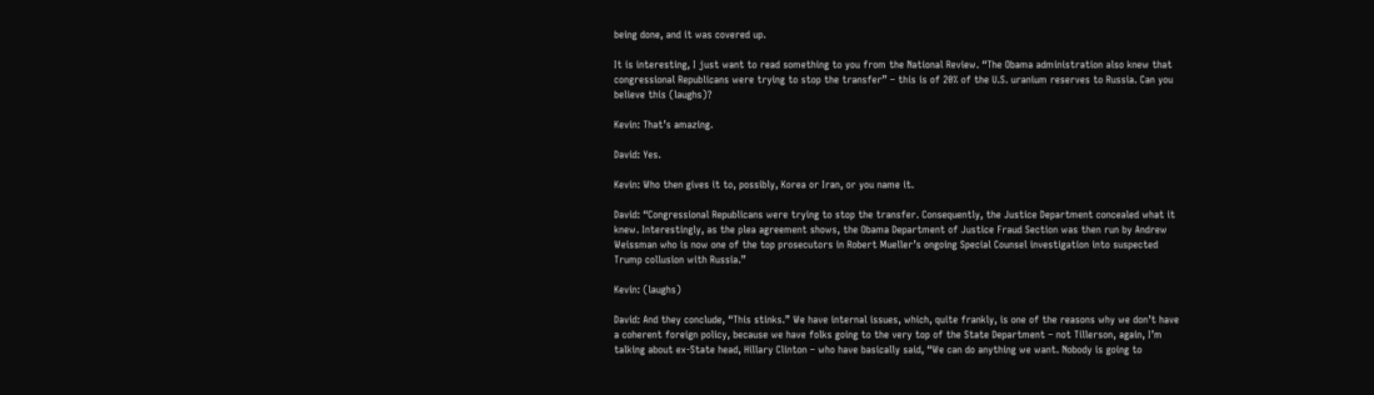being done, and it was covered up.

It is interesting, I just want to read something to you from the National Review. “The Obama administration also knew that congressional Republicans were trying to stop the transfer” – this is of 20% of the U.S. uranium reserves to Russia. Can you believe this (laughs)?

Kevin: That’s amazing.

David: Yes.

Kevin: Who then gives it to, possibly, Korea or Iran, or you name it.

David: “Congressional Republicans were trying to stop the transfer. Consequently, the Justice Department concealed what it knew. Interestingly, as the plea agreement shows, the Obama Department of Justice Fraud Section was then run by Andrew Weissman who is now one of the top prosecutors in Robert Mueller’s ongoing Special Counsel investigation into suspected Trump collusion with Russia.”

Kevin: (laughs)

David: And they conclude, “This stinks.” We have internal issues, which, quite frankly, is one of the reasons why we don’t have a coherent foreign policy, because we have folks going to the very top of the State Department – not Tillerson, again, I’m talking about ex-State head, Hillary Clinton – who have basically said, “We can do anything we want. Nobody is going to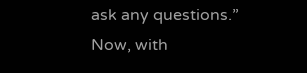ask any questions.” Now, with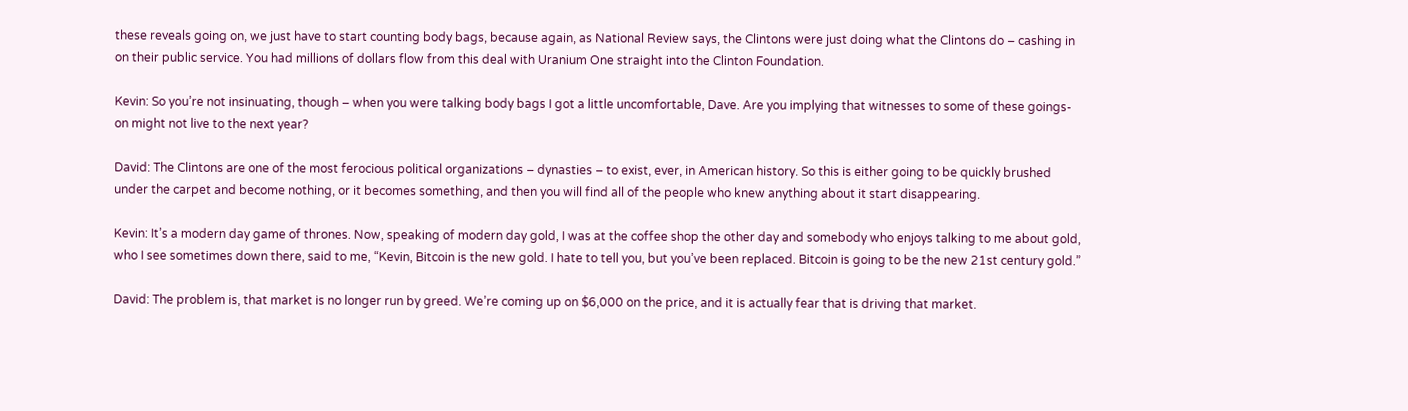these reveals going on, we just have to start counting body bags, because again, as National Review says, the Clintons were just doing what the Clintons do – cashing in on their public service. You had millions of dollars flow from this deal with Uranium One straight into the Clinton Foundation.

Kevin: So you’re not insinuating, though – when you were talking body bags I got a little uncomfortable, Dave. Are you implying that witnesses to some of these goings-on might not live to the next year?

David: The Clintons are one of the most ferocious political organizations – dynasties – to exist, ever, in American history. So this is either going to be quickly brushed under the carpet and become nothing, or it becomes something, and then you will find all of the people who knew anything about it start disappearing.

Kevin: It’s a modern day game of thrones. Now, speaking of modern day gold, I was at the coffee shop the other day and somebody who enjoys talking to me about gold, who I see sometimes down there, said to me, “Kevin, Bitcoin is the new gold. I hate to tell you, but you’ve been replaced. Bitcoin is going to be the new 21st century gold.”

David: The problem is, that market is no longer run by greed. We’re coming up on $6,000 on the price, and it is actually fear that is driving that market.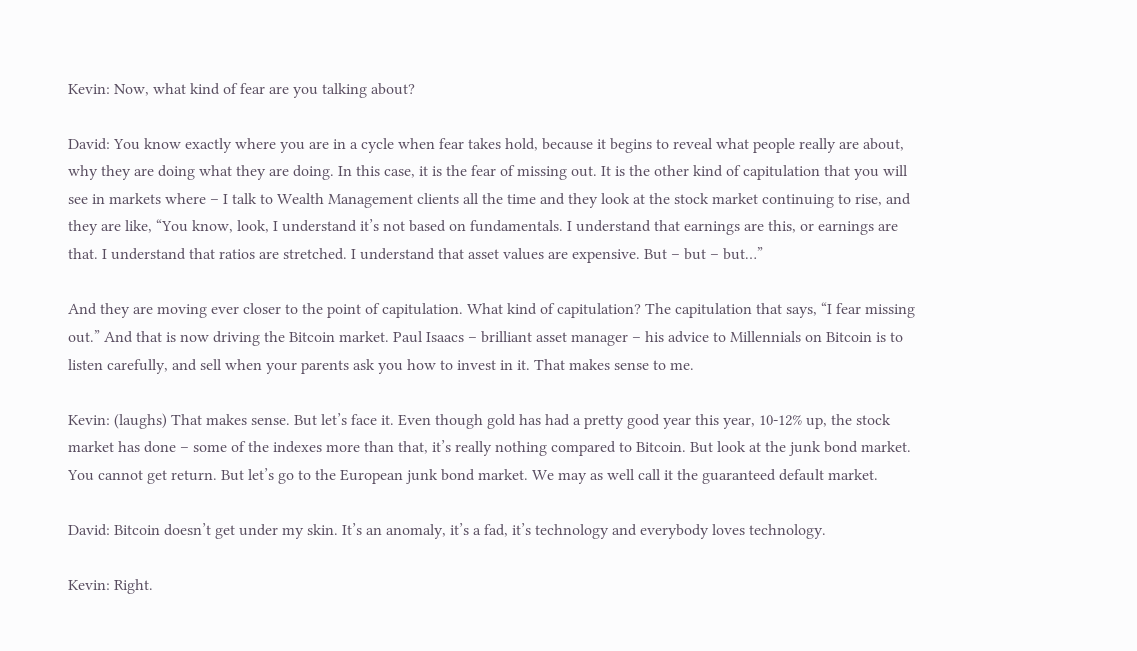Kevin: Now, what kind of fear are you talking about?

David: You know exactly where you are in a cycle when fear takes hold, because it begins to reveal what people really are about, why they are doing what they are doing. In this case, it is the fear of missing out. It is the other kind of capitulation that you will see in markets where – I talk to Wealth Management clients all the time and they look at the stock market continuing to rise, and they are like, “You know, look, I understand it’s not based on fundamentals. I understand that earnings are this, or earnings are that. I understand that ratios are stretched. I understand that asset values are expensive. But – but – but…”

And they are moving ever closer to the point of capitulation. What kind of capitulation? The capitulation that says, “I fear missing out.” And that is now driving the Bitcoin market. Paul Isaacs – brilliant asset manager – his advice to Millennials on Bitcoin is to listen carefully, and sell when your parents ask you how to invest in it. That makes sense to me.

Kevin: (laughs) That makes sense. But let’s face it. Even though gold has had a pretty good year this year, 10-12% up, the stock market has done – some of the indexes more than that, it’s really nothing compared to Bitcoin. But look at the junk bond market. You cannot get return. But let’s go to the European junk bond market. We may as well call it the guaranteed default market.

David: Bitcoin doesn’t get under my skin. It’s an anomaly, it’s a fad, it’s technology and everybody loves technology.

Kevin: Right.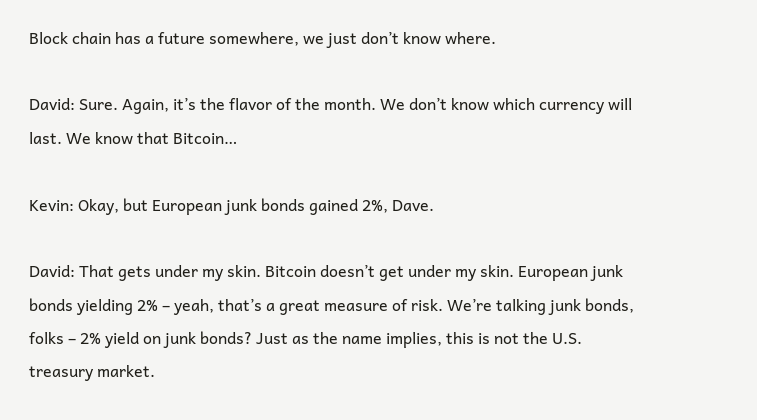Block chain has a future somewhere, we just don’t know where.

David: Sure. Again, it’s the flavor of the month. We don’t know which currency will last. We know that Bitcoin…

Kevin: Okay, but European junk bonds gained 2%, Dave.

David: That gets under my skin. Bitcoin doesn’t get under my skin. European junk bonds yielding 2% – yeah, that’s a great measure of risk. We’re talking junk bonds, folks – 2% yield on junk bonds? Just as the name implies, this is not the U.S. treasury market.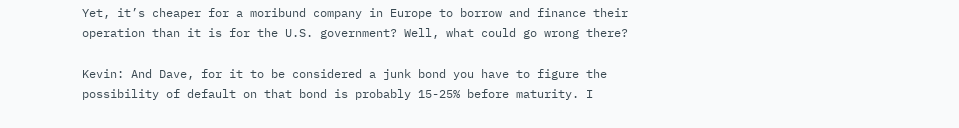Yet, it’s cheaper for a moribund company in Europe to borrow and finance their operation than it is for the U.S. government? Well, what could go wrong there?

Kevin: And Dave, for it to be considered a junk bond you have to figure the possibility of default on that bond is probably 15-25% before maturity. I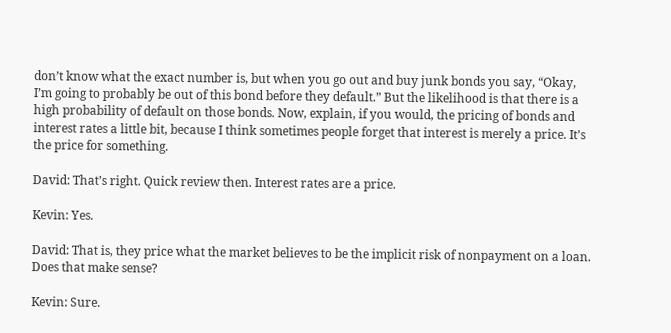don’t know what the exact number is, but when you go out and buy junk bonds you say, “Okay, I’m going to probably be out of this bond before they default.” But the likelihood is that there is a high probability of default on those bonds. Now, explain, if you would, the pricing of bonds and interest rates a little bit, because I think sometimes people forget that interest is merely a price. It’s the price for something.

David: That’s right. Quick review then. Interest rates are a price.

Kevin: Yes.

David: That is, they price what the market believes to be the implicit risk of nonpayment on a loan. Does that make sense?

Kevin: Sure.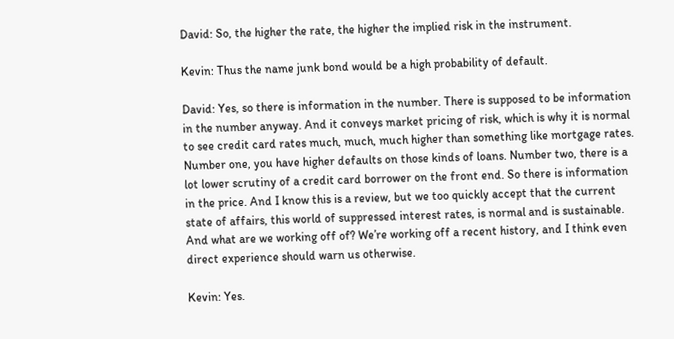David: So, the higher the rate, the higher the implied risk in the instrument.

Kevin: Thus the name junk bond would be a high probability of default.

David: Yes, so there is information in the number. There is supposed to be information in the number anyway. And it conveys market pricing of risk, which is why it is normal to see credit card rates much, much, much higher than something like mortgage rates. Number one, you have higher defaults on those kinds of loans. Number two, there is a lot lower scrutiny of a credit card borrower on the front end. So there is information in the price. And I know this is a review, but we too quickly accept that the current state of affairs, this world of suppressed interest rates, is normal and is sustainable. And what are we working off of? We’re working off a recent history, and I think even direct experience should warn us otherwise.

Kevin: Yes.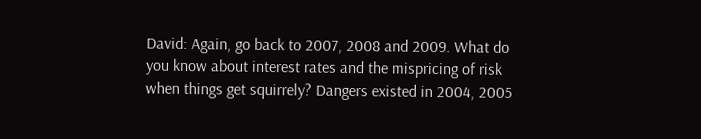David: Again, go back to 2007, 2008 and 2009. What do you know about interest rates and the mispricing of risk when things get squirrely? Dangers existed in 2004, 2005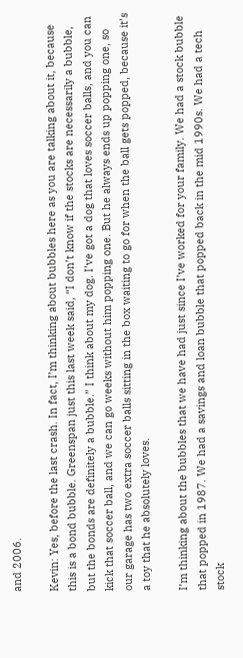and 2006.

Kevin: Yes, before the last crash. In fact, I’m thinking about bubbles here as you are talking about it, because this is a bond bubble. Greenspan just this last week said, “I don’t know if the stocks are necessarily a bubble, but the bonds are definitely a bubble.” I think about my dog. I’ve got a dog that loves soccer balls, and you can kick that soccer ball, and we can go weeks without him popping one. But he always ends up popping one, so our garage has two extra soccer balls sitting in the box waiting to go for when the ball gets popped, because it’s a toy that he absolutely loves.

I’m thinking about the bubbles that we have had just since I’ve worked for your family. We had a stock bubble that popped in 1987. We had a savings and loan bubble that popped back in the mid 1990s. We had a tech stock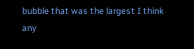bubble that was the largest I think any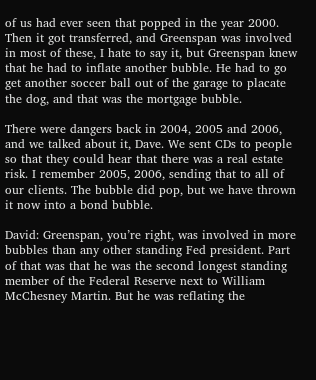of us had ever seen that popped in the year 2000. Then it got transferred, and Greenspan was involved in most of these, I hate to say it, but Greenspan knew that he had to inflate another bubble. He had to go get another soccer ball out of the garage to placate the dog, and that was the mortgage bubble.

There were dangers back in 2004, 2005 and 2006, and we talked about it, Dave. We sent CDs to people so that they could hear that there was a real estate risk. I remember 2005, 2006, sending that to all of our clients. The bubble did pop, but we have thrown it now into a bond bubble.

David: Greenspan, you’re right, was involved in more bubbles than any other standing Fed president. Part of that was that he was the second longest standing member of the Federal Reserve next to William McChesney Martin. But he was reflating the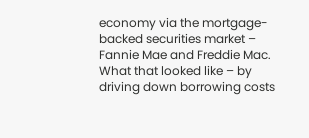economy via the mortgage-backed securities market – Fannie Mae and Freddie Mac. What that looked like – by driving down borrowing costs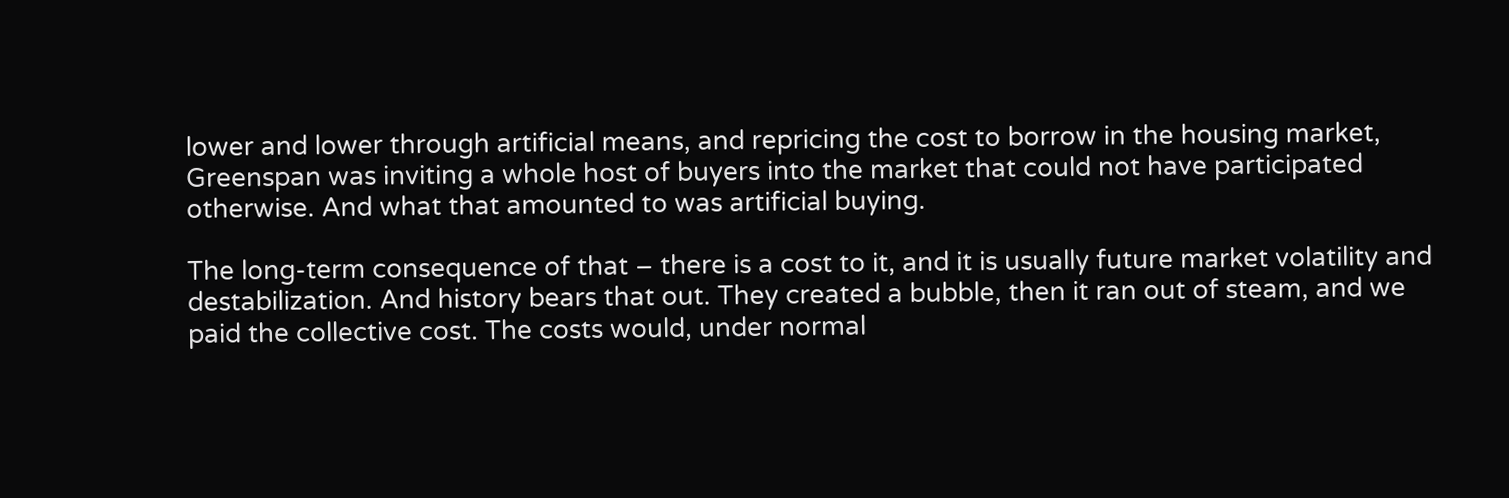lower and lower through artificial means, and repricing the cost to borrow in the housing market, Greenspan was inviting a whole host of buyers into the market that could not have participated otherwise. And what that amounted to was artificial buying.

The long-term consequence of that – there is a cost to it, and it is usually future market volatility and destabilization. And history bears that out. They created a bubble, then it ran out of steam, and we paid the collective cost. The costs would, under normal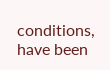conditions, have been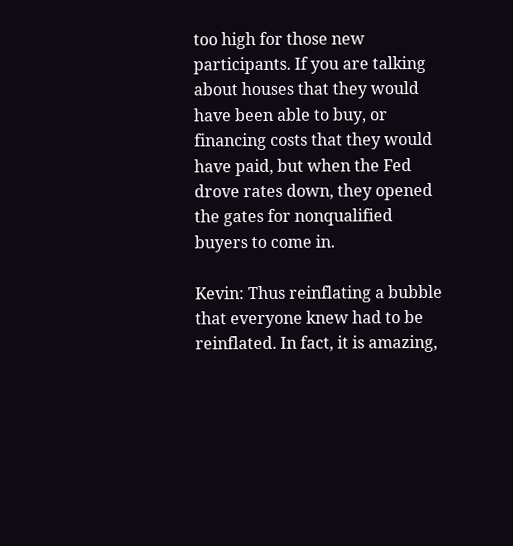too high for those new participants. If you are talking about houses that they would have been able to buy, or financing costs that they would have paid, but when the Fed drove rates down, they opened the gates for nonqualified buyers to come in.

Kevin: Thus reinflating a bubble that everyone knew had to be reinflated. In fact, it is amazing,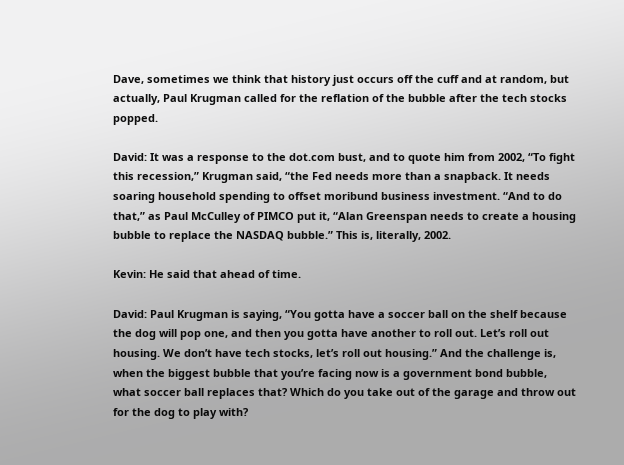Dave, sometimes we think that history just occurs off the cuff and at random, but actually, Paul Krugman called for the reflation of the bubble after the tech stocks popped.

David: It was a response to the dot.com bust, and to quote him from 2002, “To fight this recession,” Krugman said, “the Fed needs more than a snapback. It needs soaring household spending to offset moribund business investment. “And to do that,” as Paul McCulley of PIMCO put it, “Alan Greenspan needs to create a housing bubble to replace the NASDAQ bubble.” This is, literally, 2002.

Kevin: He said that ahead of time.

David: Paul Krugman is saying, “You gotta have a soccer ball on the shelf because the dog will pop one, and then you gotta have another to roll out. Let’s roll out housing. We don’t have tech stocks, let’s roll out housing.” And the challenge is, when the biggest bubble that you’re facing now is a government bond bubble, what soccer ball replaces that? Which do you take out of the garage and throw out for the dog to play with?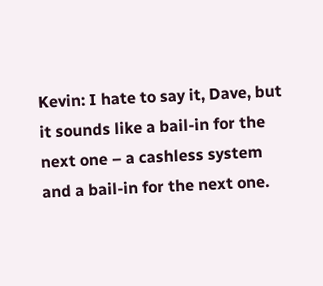Kevin: I hate to say it, Dave, but it sounds like a bail-in for the next one – a cashless system and a bail-in for the next one.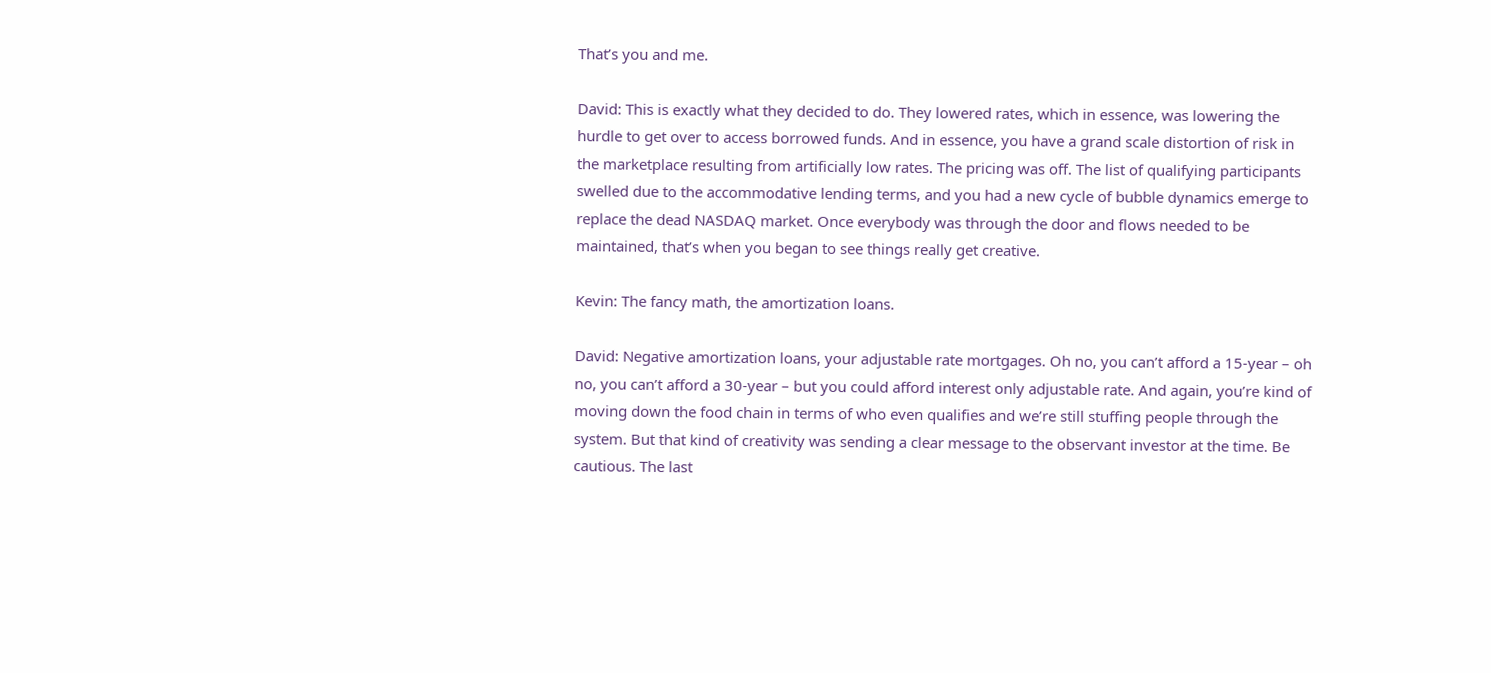That’s you and me.

David: This is exactly what they decided to do. They lowered rates, which in essence, was lowering the hurdle to get over to access borrowed funds. And in essence, you have a grand scale distortion of risk in the marketplace resulting from artificially low rates. The pricing was off. The list of qualifying participants swelled due to the accommodative lending terms, and you had a new cycle of bubble dynamics emerge to replace the dead NASDAQ market. Once everybody was through the door and flows needed to be maintained, that’s when you began to see things really get creative.

Kevin: The fancy math, the amortization loans.

David: Negative amortization loans, your adjustable rate mortgages. Oh no, you can’t afford a 15-year – oh no, you can’t afford a 30-year – but you could afford interest only adjustable rate. And again, you’re kind of moving down the food chain in terms of who even qualifies and we’re still stuffing people through the system. But that kind of creativity was sending a clear message to the observant investor at the time. Be cautious. The last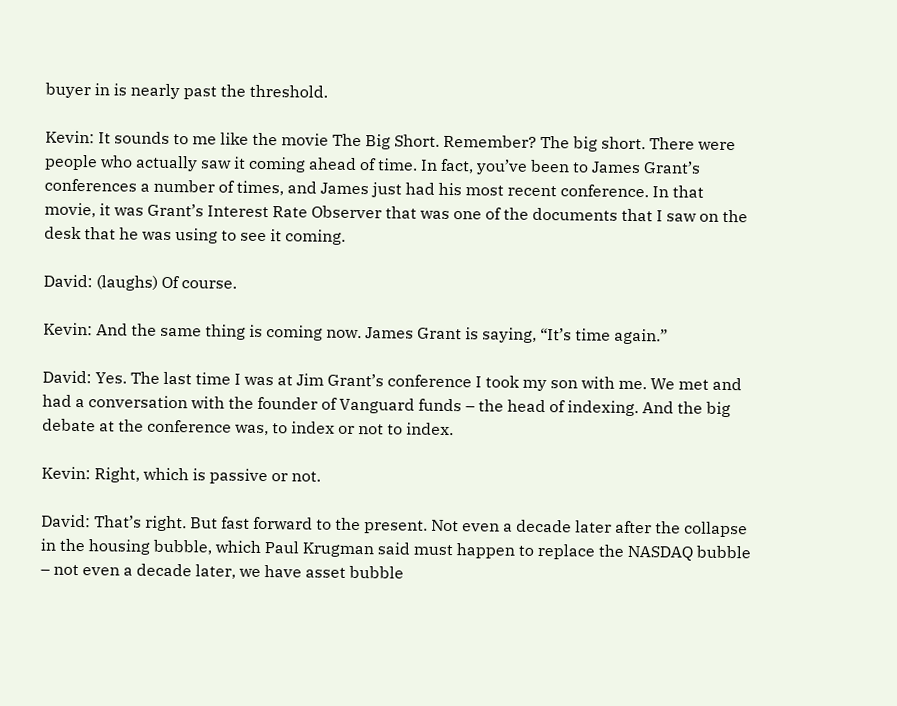buyer in is nearly past the threshold.

Kevin: It sounds to me like the movie The Big Short. Remember? The big short. There were people who actually saw it coming ahead of time. In fact, you’ve been to James Grant’s conferences a number of times, and James just had his most recent conference. In that movie, it was Grant’s Interest Rate Observer that was one of the documents that I saw on the desk that he was using to see it coming.

David: (laughs) Of course.

Kevin: And the same thing is coming now. James Grant is saying, “It’s time again.”

David: Yes. The last time I was at Jim Grant’s conference I took my son with me. We met and had a conversation with the founder of Vanguard funds – the head of indexing. And the big debate at the conference was, to index or not to index.

Kevin: Right, which is passive or not.

David: That’s right. But fast forward to the present. Not even a decade later after the collapse in the housing bubble, which Paul Krugman said must happen to replace the NASDAQ bubble – not even a decade later, we have asset bubble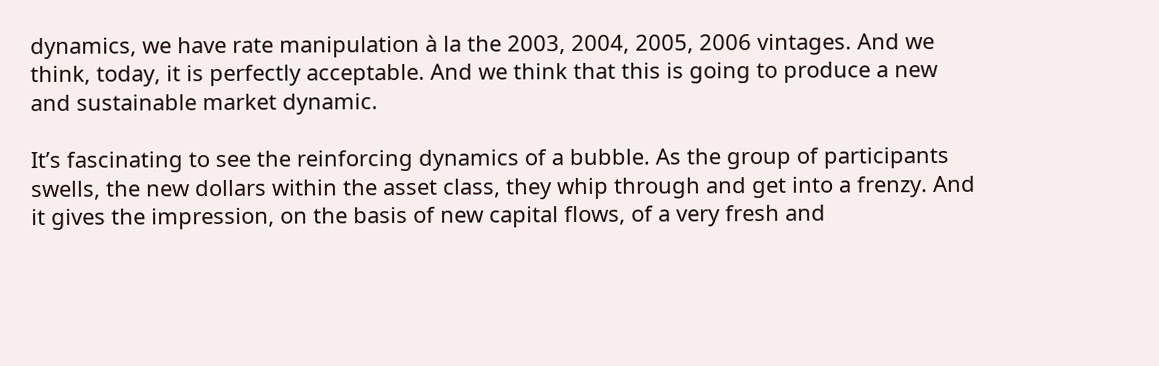dynamics, we have rate manipulation à la the 2003, 2004, 2005, 2006 vintages. And we think, today, it is perfectly acceptable. And we think that this is going to produce a new and sustainable market dynamic.

It’s fascinating to see the reinforcing dynamics of a bubble. As the group of participants swells, the new dollars within the asset class, they whip through and get into a frenzy. And it gives the impression, on the basis of new capital flows, of a very fresh and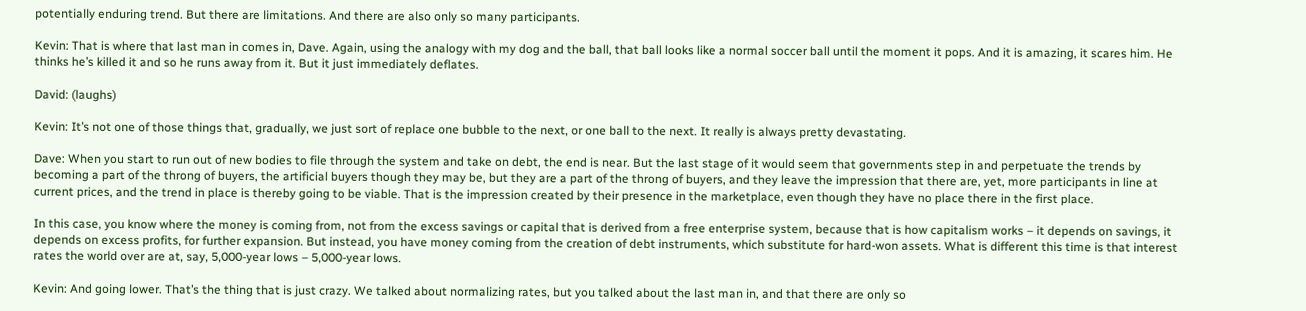potentially enduring trend. But there are limitations. And there are also only so many participants.

Kevin: That is where that last man in comes in, Dave. Again, using the analogy with my dog and the ball, that ball looks like a normal soccer ball until the moment it pops. And it is amazing, it scares him. He thinks he’s killed it and so he runs away from it. But it just immediately deflates.

David: (laughs)

Kevin: It’s not one of those things that, gradually, we just sort of replace one bubble to the next, or one ball to the next. It really is always pretty devastating.

Dave: When you start to run out of new bodies to file through the system and take on debt, the end is near. But the last stage of it would seem that governments step in and perpetuate the trends by becoming a part of the throng of buyers, the artificial buyers though they may be, but they are a part of the throng of buyers, and they leave the impression that there are, yet, more participants in line at current prices, and the trend in place is thereby going to be viable. That is the impression created by their presence in the marketplace, even though they have no place there in the first place.

In this case, you know where the money is coming from, not from the excess savings or capital that is derived from a free enterprise system, because that is how capitalism works – it depends on savings, it depends on excess profits, for further expansion. But instead, you have money coming from the creation of debt instruments, which substitute for hard-won assets. What is different this time is that interest rates the world over are at, say, 5,000-year lows – 5,000-year lows.

Kevin: And going lower. That’s the thing that is just crazy. We talked about normalizing rates, but you talked about the last man in, and that there are only so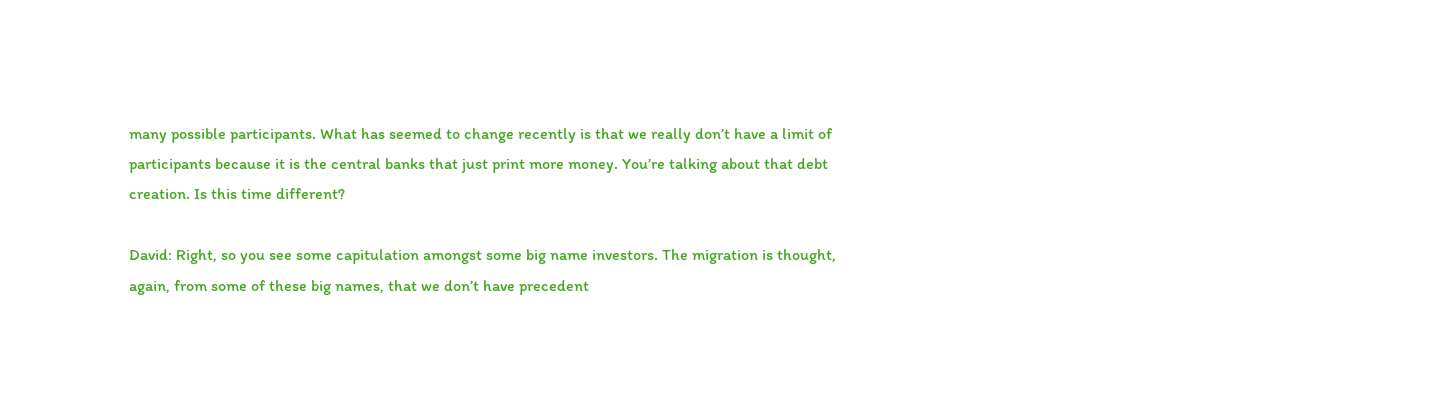many possible participants. What has seemed to change recently is that we really don’t have a limit of participants because it is the central banks that just print more money. You’re talking about that debt creation. Is this time different?

David: Right, so you see some capitulation amongst some big name investors. The migration is thought, again, from some of these big names, that we don’t have precedent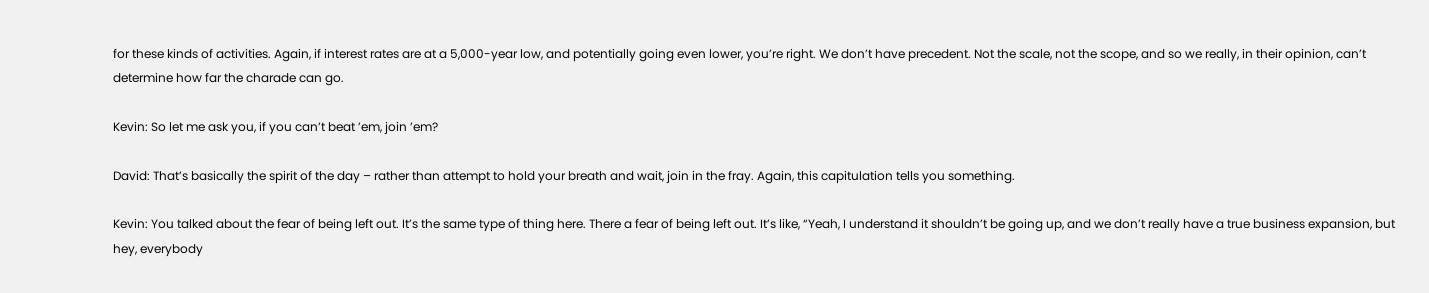for these kinds of activities. Again, if interest rates are at a 5,000-year low, and potentially going even lower, you’re right. We don’t have precedent. Not the scale, not the scope, and so we really, in their opinion, can’t determine how far the charade can go.

Kevin: So let me ask you, if you can’t beat ’em, join ’em?

David: That’s basically the spirit of the day – rather than attempt to hold your breath and wait, join in the fray. Again, this capitulation tells you something.

Kevin: You talked about the fear of being left out. It’s the same type of thing here. There a fear of being left out. It’s like, “Yeah, I understand it shouldn’t be going up, and we don’t really have a true business expansion, but hey, everybody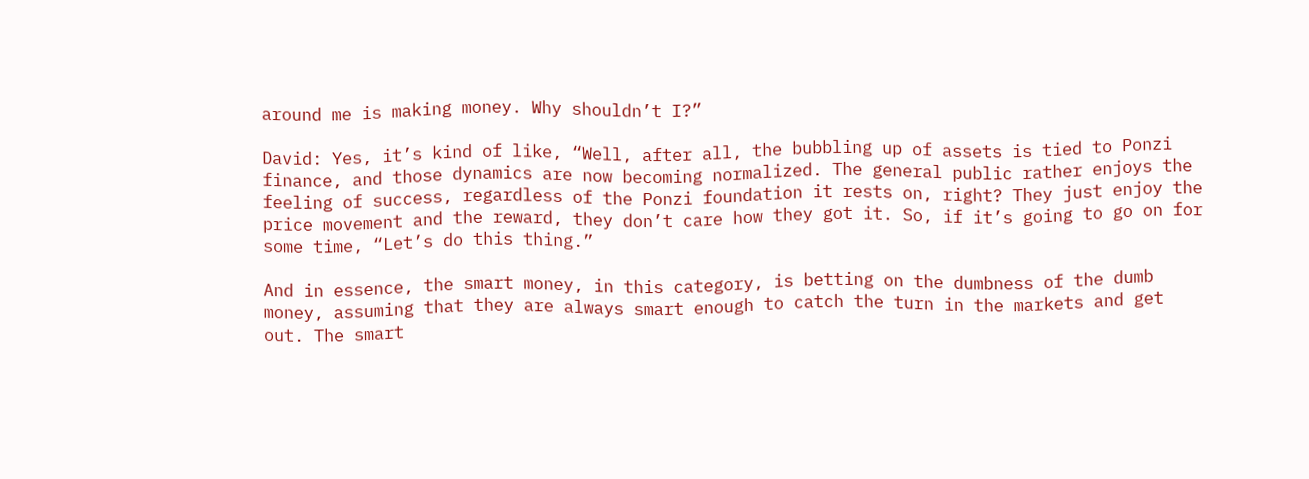around me is making money. Why shouldn’t I?”

David: Yes, it’s kind of like, “Well, after all, the bubbling up of assets is tied to Ponzi finance, and those dynamics are now becoming normalized. The general public rather enjoys the feeling of success, regardless of the Ponzi foundation it rests on, right? They just enjoy the price movement and the reward, they don’t care how they got it. So, if it’s going to go on for some time, “Let’s do this thing.”

And in essence, the smart money, in this category, is betting on the dumbness of the dumb money, assuming that they are always smart enough to catch the turn in the markets and get out. The smart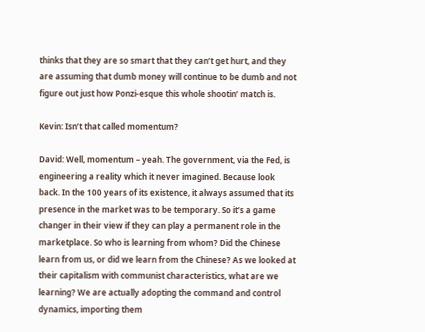thinks that they are so smart that they can’t get hurt, and they are assuming that dumb money will continue to be dumb and not figure out just how Ponzi-esque this whole shootin’ match is.

Kevin: Isn’t that called momentum?

David: Well, momentum – yeah. The government, via the Fed, is engineering a reality which it never imagined. Because look back. In the 100 years of its existence, it always assumed that its presence in the market was to be temporary. So it’s a game changer in their view if they can play a permanent role in the marketplace. So who is learning from whom? Did the Chinese learn from us, or did we learn from the Chinese? As we looked at their capitalism with communist characteristics, what are we learning? We are actually adopting the command and control dynamics, importing them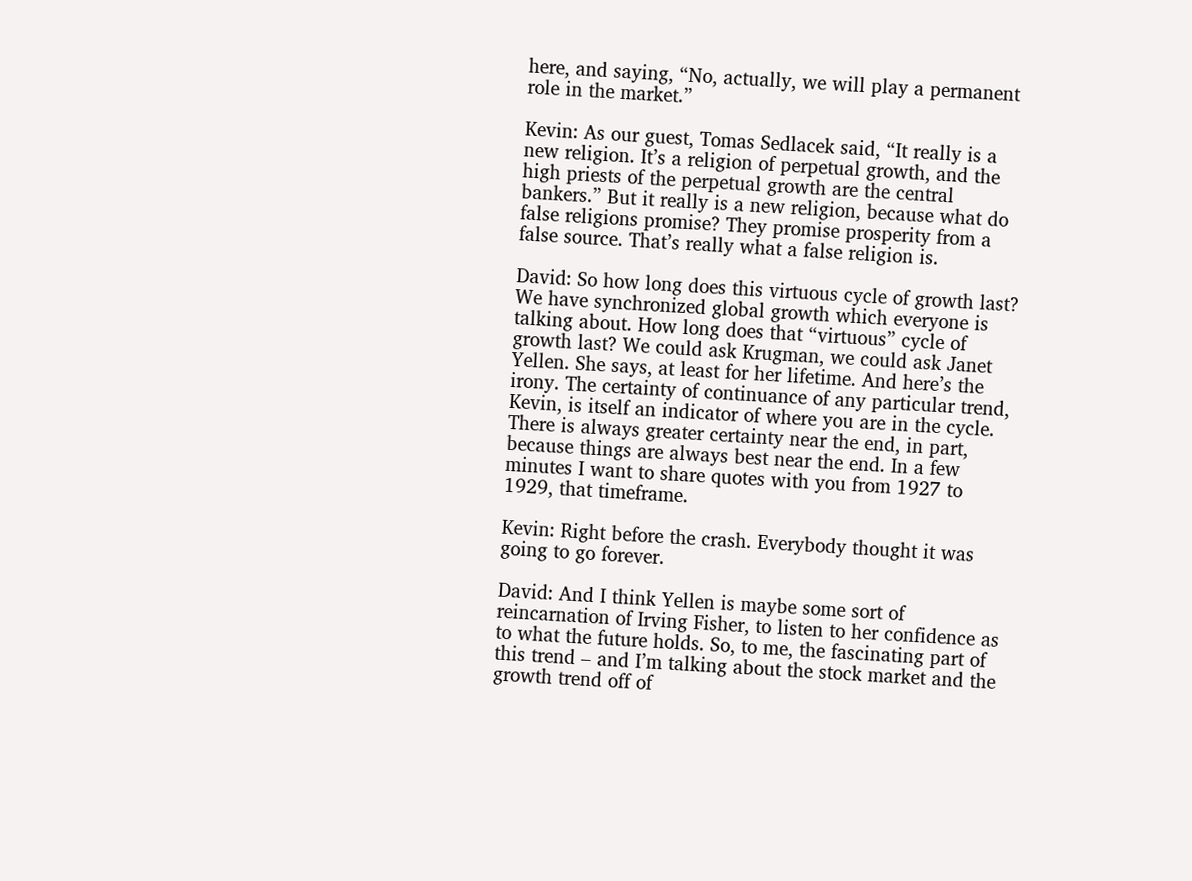here, and saying, “No, actually, we will play a permanent role in the market.”

Kevin: As our guest, Tomas Sedlacek said, “It really is a new religion. It’s a religion of perpetual growth, and the high priests of the perpetual growth are the central bankers.” But it really is a new religion, because what do false religions promise? They promise prosperity from a false source. That’s really what a false religion is.

David: So how long does this virtuous cycle of growth last? We have synchronized global growth which everyone is talking about. How long does that “virtuous” cycle of growth last? We could ask Krugman, we could ask Janet Yellen. She says, at least for her lifetime. And here’s the irony. The certainty of continuance of any particular trend, Kevin, is itself an indicator of where you are in the cycle. There is always greater certainty near the end, in part, because things are always best near the end. In a few minutes I want to share quotes with you from 1927 to 1929, that timeframe.

Kevin: Right before the crash. Everybody thought it was going to go forever.

David: And I think Yellen is maybe some sort of reincarnation of Irving Fisher, to listen to her confidence as to what the future holds. So, to me, the fascinating part of this trend – and I’m talking about the stock market and the growth trend off of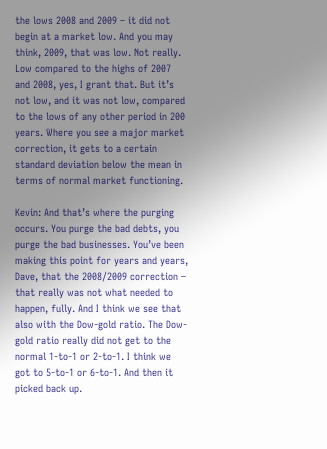the lows 2008 and 2009 – it did not begin at a market low. And you may think, 2009, that was low. Not really. Low compared to the highs of 2007 and 2008, yes, I grant that. But it’s not low, and it was not low, compared to the lows of any other period in 200 years. Where you see a major market correction, it gets to a certain standard deviation below the mean in terms of normal market functioning.

Kevin: And that’s where the purging occurs. You purge the bad debts, you purge the bad businesses. You’ve been making this point for years and years, Dave, that the 2008/2009 correction – that really was not what needed to happen, fully. And I think we see that also with the Dow-gold ratio. The Dow-gold ratio really did not get to the normal 1-to-1 or 2-to-1. I think we got to 5-to-1 or 6-to-1. And then it picked back up.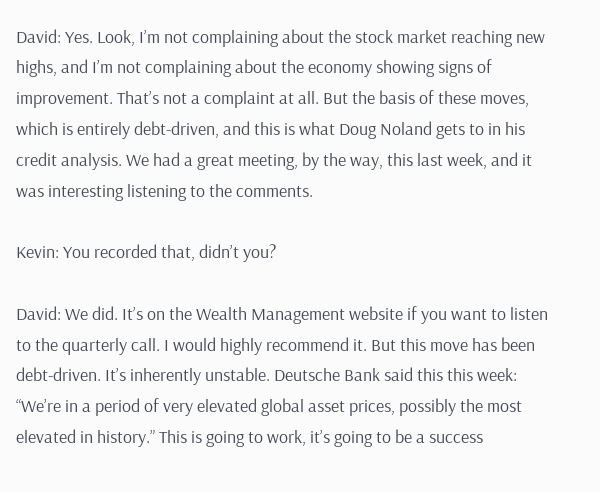David: Yes. Look, I’m not complaining about the stock market reaching new highs, and I’m not complaining about the economy showing signs of improvement. That’s not a complaint at all. But the basis of these moves, which is entirely debt-driven, and this is what Doug Noland gets to in his credit analysis. We had a great meeting, by the way, this last week, and it was interesting listening to the comments.

Kevin: You recorded that, didn’t you?

David: We did. It’s on the Wealth Management website if you want to listen to the quarterly call. I would highly recommend it. But this move has been debt-driven. It’s inherently unstable. Deutsche Bank said this this week: “We’re in a period of very elevated global asset prices, possibly the most elevated in history.” This is going to work, it’s going to be a success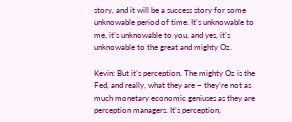story, and it will be a success story for some unknowable period of time. It’s unknowable to me, it’s unknowable to you, and yes, it’s unknowable to the great and mighty Oz.

Kevin: But it’s perception. The mighty Oz is the Fed, and really, what they are – they’re not as much monetary economic geniuses as they are perception managers. It’s perception,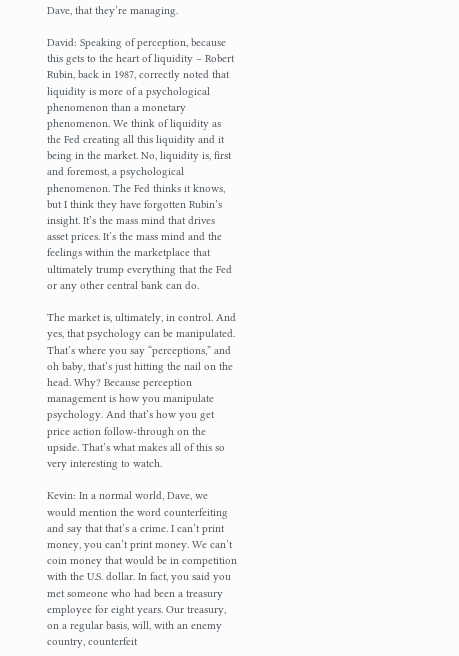Dave, that they’re managing.

David: Speaking of perception, because this gets to the heart of liquidity – Robert Rubin, back in 1987, correctly noted that liquidity is more of a psychological phenomenon than a monetary phenomenon. We think of liquidity as the Fed creating all this liquidity and it being in the market. No, liquidity is, first and foremost, a psychological phenomenon. The Fed thinks it knows, but I think they have forgotten Rubin’s insight. It’s the mass mind that drives asset prices. It’s the mass mind and the feelings within the marketplace that ultimately trump everything that the Fed or any other central bank can do.

The market is, ultimately, in control. And yes, that psychology can be manipulated. That’s where you say “perceptions,” and oh baby, that’s just hitting the nail on the head. Why? Because perception management is how you manipulate psychology. And that’s how you get price action follow-through on the upside. That’s what makes all of this so very interesting to watch.

Kevin: In a normal world, Dave, we would mention the word counterfeiting and say that that’s a crime. I can’t print money, you can’t print money. We can’t coin money that would be in competition with the U.S. dollar. In fact, you said you met someone who had been a treasury employee for eight years. Our treasury, on a regular basis, will, with an enemy country, counterfeit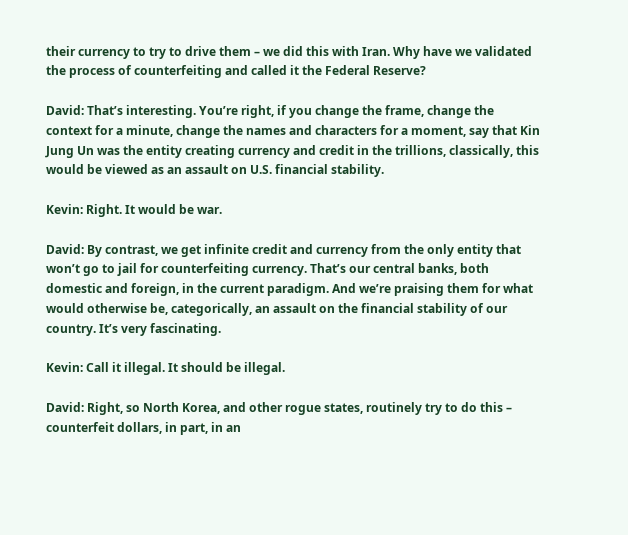their currency to try to drive them – we did this with Iran. Why have we validated the process of counterfeiting and called it the Federal Reserve?

David: That’s interesting. You’re right, if you change the frame, change the context for a minute, change the names and characters for a moment, say that Kin Jung Un was the entity creating currency and credit in the trillions, classically, this would be viewed as an assault on U.S. financial stability.

Kevin: Right. It would be war.

David: By contrast, we get infinite credit and currency from the only entity that won’t go to jail for counterfeiting currency. That’s our central banks, both domestic and foreign, in the current paradigm. And we’re praising them for what would otherwise be, categorically, an assault on the financial stability of our country. It’s very fascinating.

Kevin: Call it illegal. It should be illegal.

David: Right, so North Korea, and other rogue states, routinely try to do this – counterfeit dollars, in part, in an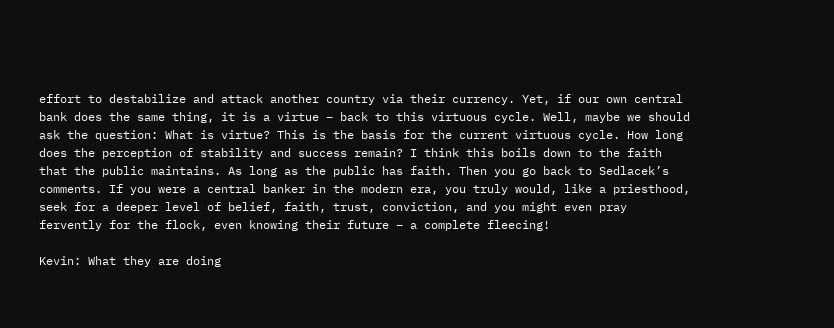effort to destabilize and attack another country via their currency. Yet, if our own central bank does the same thing, it is a virtue – back to this virtuous cycle. Well, maybe we should ask the question: What is virtue? This is the basis for the current virtuous cycle. How long does the perception of stability and success remain? I think this boils down to the faith that the public maintains. As long as the public has faith. Then you go back to Sedlacek’s comments. If you were a central banker in the modern era, you truly would, like a priesthood, seek for a deeper level of belief, faith, trust, conviction, and you might even pray fervently for the flock, even knowing their future – a complete fleecing!

Kevin: What they are doing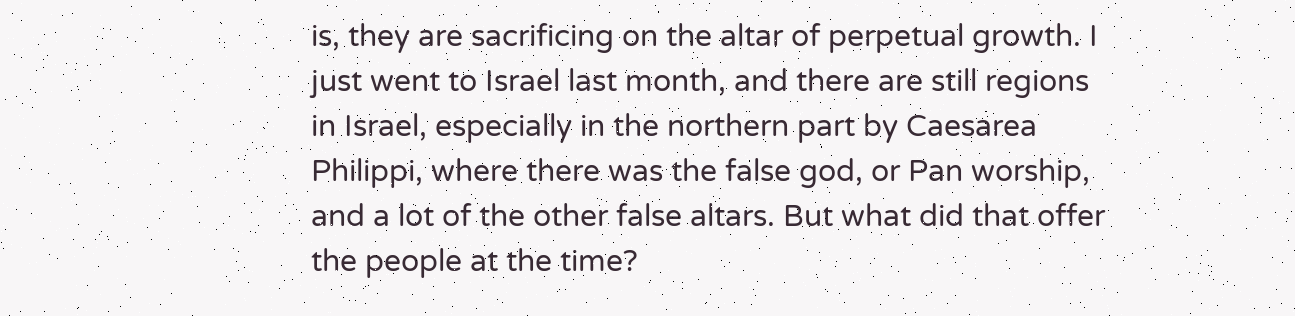is, they are sacrificing on the altar of perpetual growth. I just went to Israel last month, and there are still regions in Israel, especially in the northern part by Caesarea Philippi, where there was the false god, or Pan worship, and a lot of the other false altars. But what did that offer the people at the time?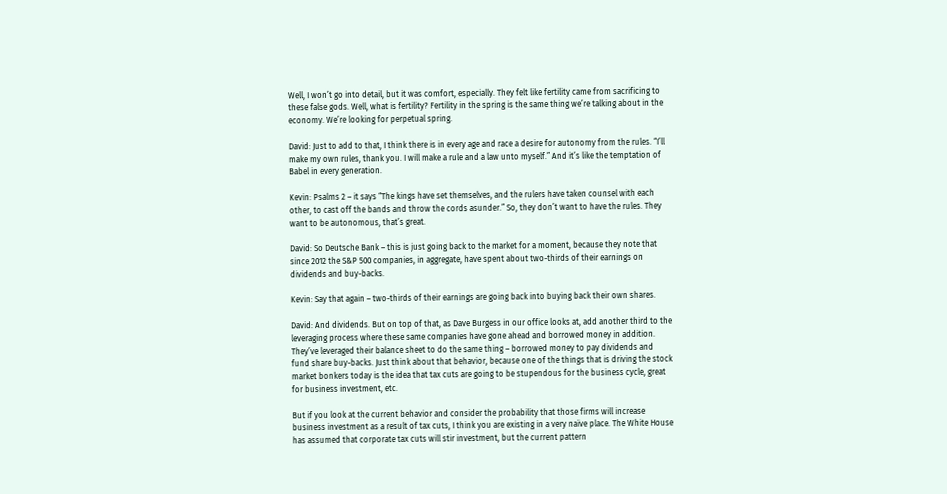Well, I won’t go into detail, but it was comfort, especially. They felt like fertility came from sacrificing to these false gods. Well, what is fertility? Fertility in the spring is the same thing we’re talking about in the economy. We’re looking for perpetual spring.

David: Just to add to that, I think there is in every age and race a desire for autonomy from the rules. “I’ll make my own rules, thank you. I will make a rule and a law unto myself.” And it’s like the temptation of Babel in every generation.

Kevin: Psalms 2 – it says “The kings have set themselves, and the rulers have taken counsel with each other, to cast off the bands and throw the cords asunder.” So, they don’t want to have the rules. They want to be autonomous, that’s great.

David: So Deutsche Bank – this is just going back to the market for a moment, because they note that since 2012 the S&P 500 companies, in aggregate, have spent about two-thirds of their earnings on dividends and buy-backs.

Kevin: Say that again – two-thirds of their earnings are going back into buying back their own shares.

David: And dividends. But on top of that, as Dave Burgess in our office looks at, add another third to the leveraging process where these same companies have gone ahead and borrowed money in addition. They’ve leveraged their balance sheet to do the same thing – borrowed money to pay dividends and fund share buy-backs. Just think about that behavior, because one of the things that is driving the stock market bonkers today is the idea that tax cuts are going to be stupendous for the business cycle, great for business investment, etc.

But if you look at the current behavior and consider the probability that those firms will increase business investment as a result of tax cuts, I think you are existing in a very naïve place. The White House has assumed that corporate tax cuts will stir investment, but the current pattern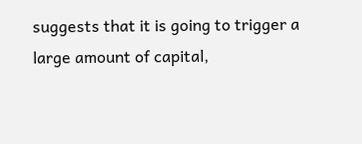suggests that it is going to trigger a large amount of capital,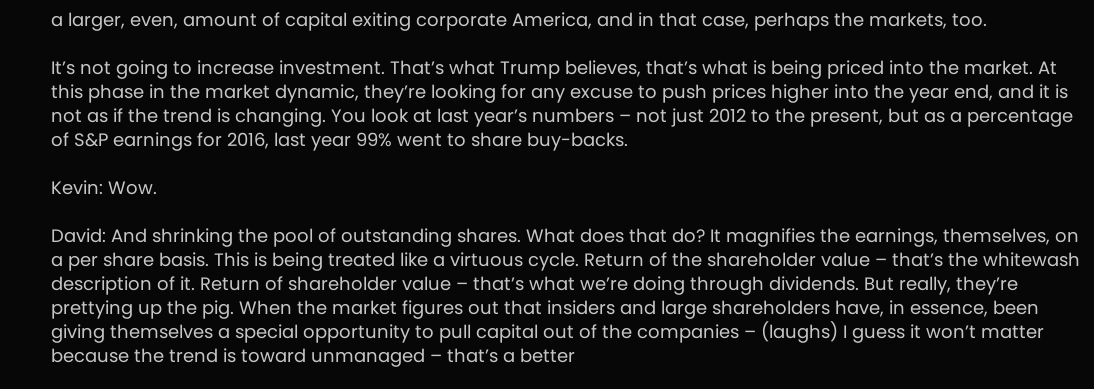a larger, even, amount of capital exiting corporate America, and in that case, perhaps the markets, too.

It’s not going to increase investment. That’s what Trump believes, that’s what is being priced into the market. At this phase in the market dynamic, they’re looking for any excuse to push prices higher into the year end, and it is not as if the trend is changing. You look at last year’s numbers – not just 2012 to the present, but as a percentage of S&P earnings for 2016, last year 99% went to share buy-backs.

Kevin: Wow.

David: And shrinking the pool of outstanding shares. What does that do? It magnifies the earnings, themselves, on a per share basis. This is being treated like a virtuous cycle. Return of the shareholder value – that’s the whitewash description of it. Return of shareholder value – that’s what we’re doing through dividends. But really, they’re prettying up the pig. When the market figures out that insiders and large shareholders have, in essence, been giving themselves a special opportunity to pull capital out of the companies – (laughs) I guess it won’t matter because the trend is toward unmanaged – that’s a better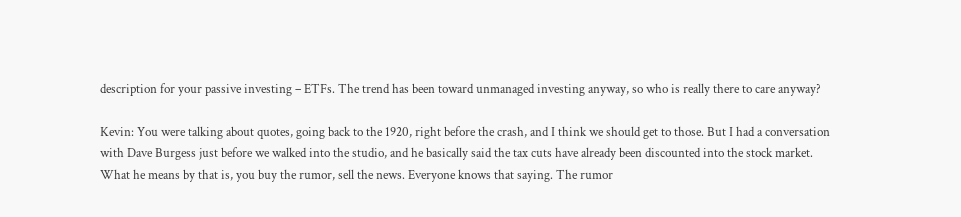description for your passive investing – ETFs. The trend has been toward unmanaged investing anyway, so who is really there to care anyway?

Kevin: You were talking about quotes, going back to the 1920, right before the crash, and I think we should get to those. But I had a conversation with Dave Burgess just before we walked into the studio, and he basically said the tax cuts have already been discounted into the stock market. What he means by that is, you buy the rumor, sell the news. Everyone knows that saying. The rumor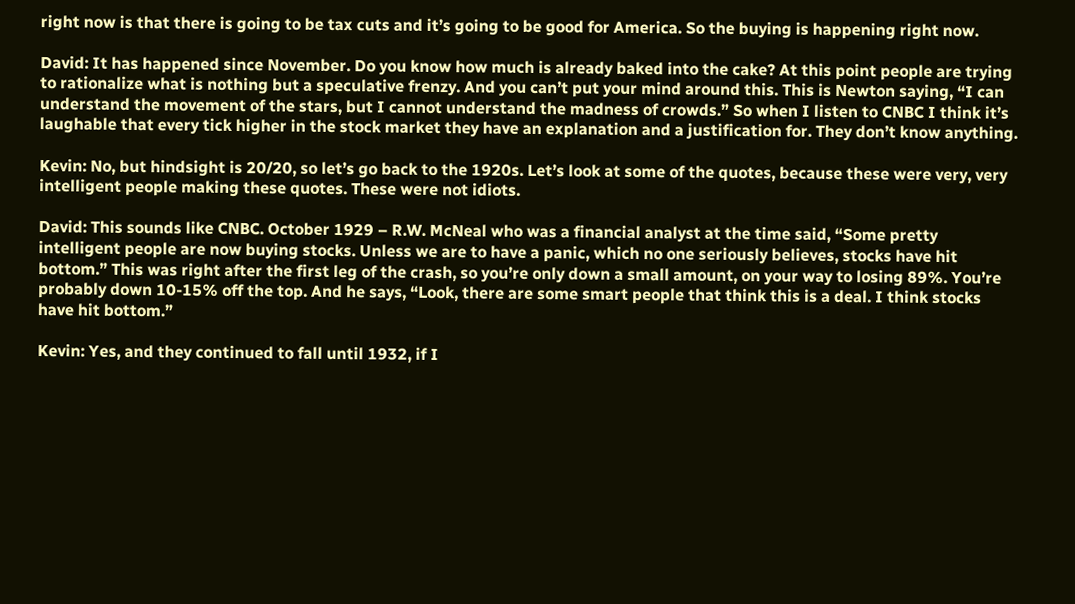right now is that there is going to be tax cuts and it’s going to be good for America. So the buying is happening right now.

David: It has happened since November. Do you know how much is already baked into the cake? At this point people are trying to rationalize what is nothing but a speculative frenzy. And you can’t put your mind around this. This is Newton saying, “I can understand the movement of the stars, but I cannot understand the madness of crowds.” So when I listen to CNBC I think it’s laughable that every tick higher in the stock market they have an explanation and a justification for. They don’t know anything.

Kevin: No, but hindsight is 20/20, so let’s go back to the 1920s. Let’s look at some of the quotes, because these were very, very intelligent people making these quotes. These were not idiots.

David: This sounds like CNBC. October 1929 – R.W. McNeal who was a financial analyst at the time said, “Some pretty intelligent people are now buying stocks. Unless we are to have a panic, which no one seriously believes, stocks have hit bottom.” This was right after the first leg of the crash, so you’re only down a small amount, on your way to losing 89%. You’re probably down 10-15% off the top. And he says, “Look, there are some smart people that think this is a deal. I think stocks have hit bottom.”

Kevin: Yes, and they continued to fall until 1932, if I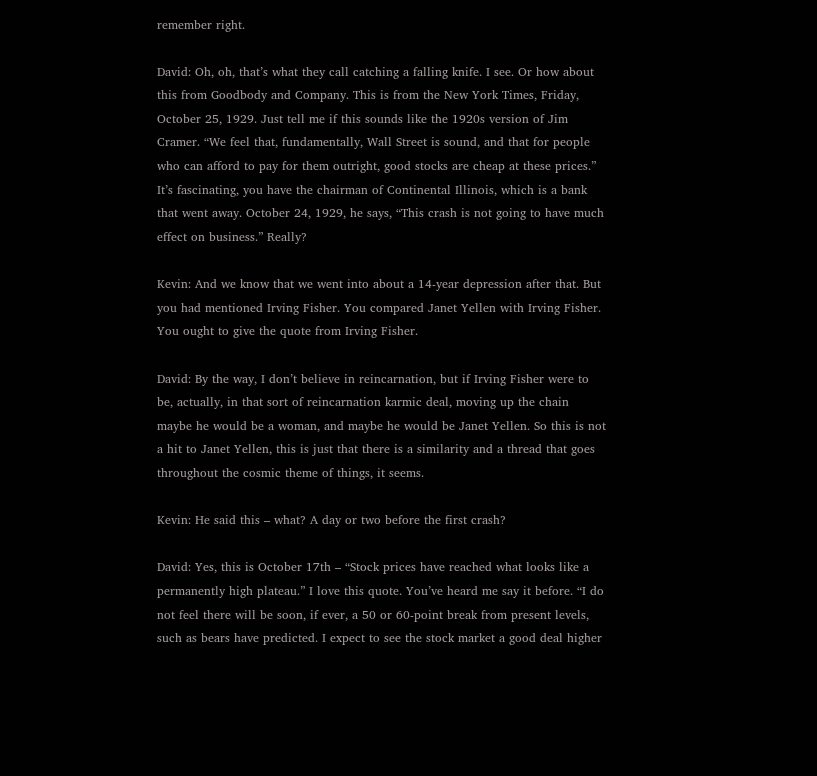remember right.

David: Oh, oh, that’s what they call catching a falling knife. I see. Or how about this from Goodbody and Company. This is from the New York Times, Friday, October 25, 1929. Just tell me if this sounds like the 1920s version of Jim Cramer. “We feel that, fundamentally, Wall Street is sound, and that for people who can afford to pay for them outright, good stocks are cheap at these prices.” It’s fascinating, you have the chairman of Continental Illinois, which is a bank that went away. October 24, 1929, he says, “This crash is not going to have much effect on business.” Really?

Kevin: And we know that we went into about a 14-year depression after that. But you had mentioned Irving Fisher. You compared Janet Yellen with Irving Fisher. You ought to give the quote from Irving Fisher.

David: By the way, I don’t believe in reincarnation, but if Irving Fisher were to be, actually, in that sort of reincarnation karmic deal, moving up the chain maybe he would be a woman, and maybe he would be Janet Yellen. So this is not a hit to Janet Yellen, this is just that there is a similarity and a thread that goes throughout the cosmic theme of things, it seems.

Kevin: He said this – what? A day or two before the first crash?

David: Yes, this is October 17th – “Stock prices have reached what looks like a permanently high plateau.” I love this quote. You’ve heard me say it before. “I do not feel there will be soon, if ever, a 50 or 60-point break from present levels, such as bears have predicted. I expect to see the stock market a good deal higher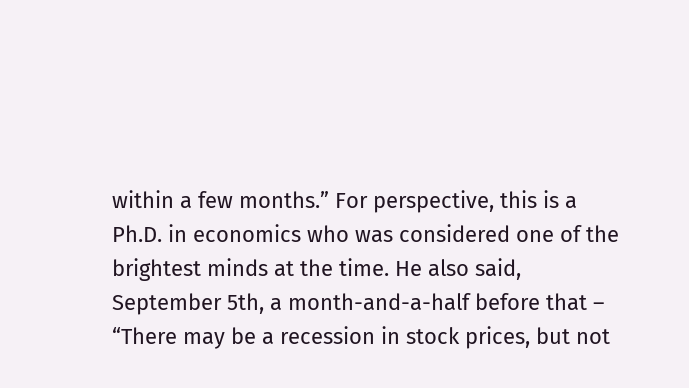within a few months.” For perspective, this is a Ph.D. in economics who was considered one of the brightest minds at the time. He also said, September 5th, a month-and-a-half before that – “There may be a recession in stock prices, but not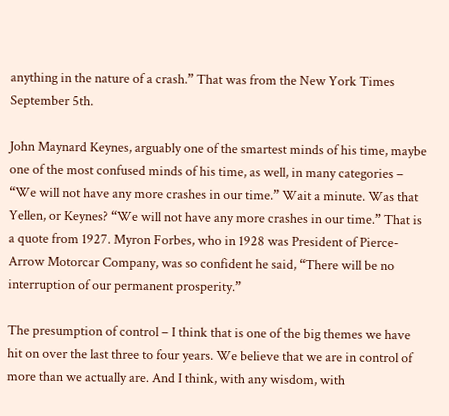anything in the nature of a crash.” That was from the New York Times September 5th.

John Maynard Keynes, arguably one of the smartest minds of his time, maybe one of the most confused minds of his time, as well, in many categories – “We will not have any more crashes in our time.” Wait a minute. Was that Yellen, or Keynes? “We will not have any more crashes in our time.” That is a quote from 1927. Myron Forbes, who in 1928 was President of Pierce-Arrow Motorcar Company, was so confident he said, “There will be no interruption of our permanent prosperity.”

The presumption of control – I think that is one of the big themes we have hit on over the last three to four years. We believe that we are in control of more than we actually are. And I think, with any wisdom, with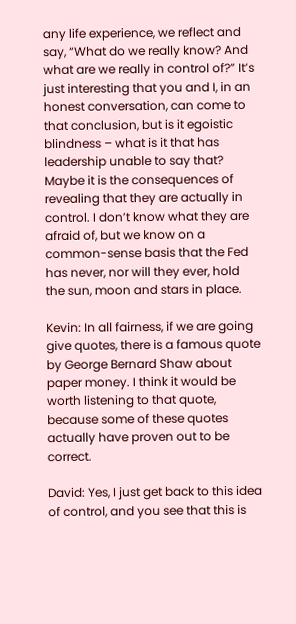any life experience, we reflect and say, “What do we really know? And what are we really in control of?” It’s just interesting that you and I, in an honest conversation, can come to that conclusion, but is it egoistic blindness – what is it that has leadership unable to say that? Maybe it is the consequences of revealing that they are actually in control. I don’t know what they are afraid of, but we know on a common-sense basis that the Fed has never, nor will they ever, hold the sun, moon and stars in place.

Kevin: In all fairness, if we are going give quotes, there is a famous quote by George Bernard Shaw about paper money. I think it would be worth listening to that quote, because some of these quotes actually have proven out to be correct.

David: Yes, I just get back to this idea of control, and you see that this is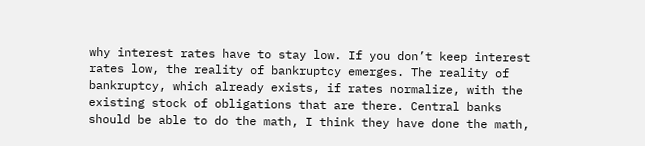why interest rates have to stay low. If you don’t keep interest rates low, the reality of bankruptcy emerges. The reality of bankruptcy, which already exists, if rates normalize, with the existing stock of obligations that are there. Central banks should be able to do the math, I think they have done the math,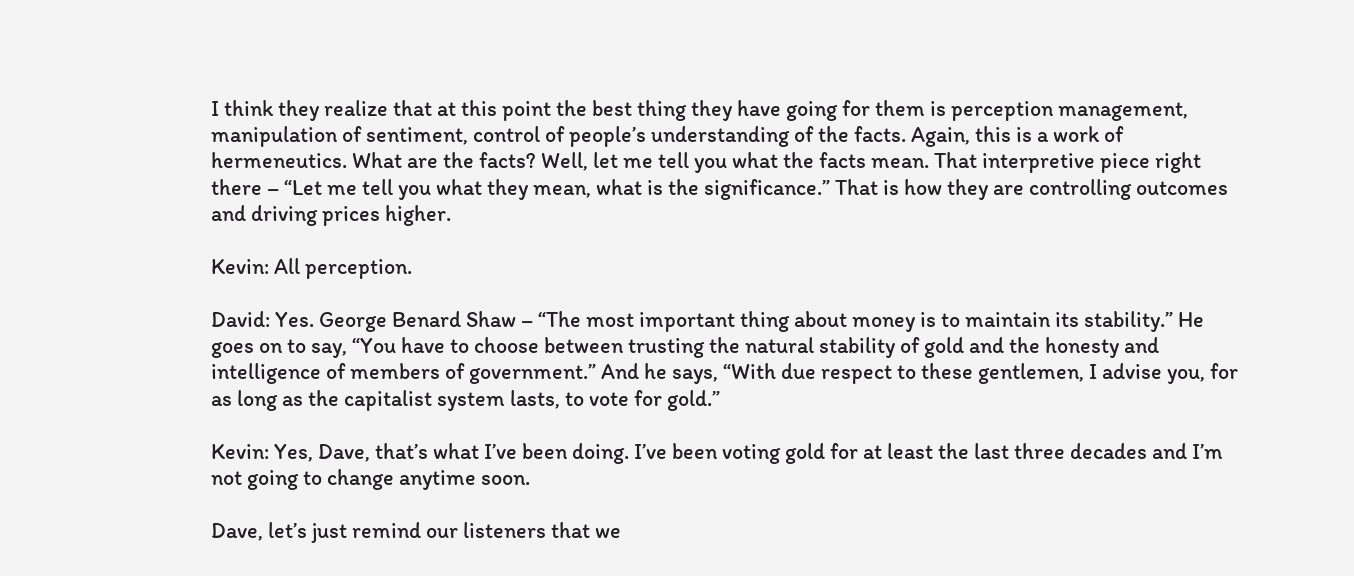I think they realize that at this point the best thing they have going for them is perception management, manipulation of sentiment, control of people’s understanding of the facts. Again, this is a work of hermeneutics. What are the facts? Well, let me tell you what the facts mean. That interpretive piece right there – “Let me tell you what they mean, what is the significance.” That is how they are controlling outcomes and driving prices higher.

Kevin: All perception.

David: Yes. George Benard Shaw – “The most important thing about money is to maintain its stability.” He goes on to say, “You have to choose between trusting the natural stability of gold and the honesty and intelligence of members of government.” And he says, “With due respect to these gentlemen, I advise you, for as long as the capitalist system lasts, to vote for gold.”

Kevin: Yes, Dave, that’s what I’ve been doing. I’ve been voting gold for at least the last three decades and I’m not going to change anytime soon.

Dave, let’s just remind our listeners that we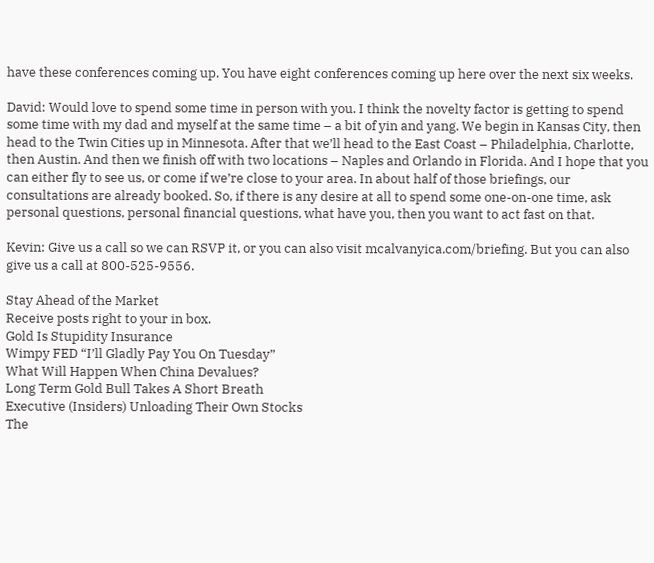have these conferences coming up. You have eight conferences coming up here over the next six weeks.

David: Would love to spend some time in person with you. I think the novelty factor is getting to spend some time with my dad and myself at the same time – a bit of yin and yang. We begin in Kansas City, then head to the Twin Cities up in Minnesota. After that we’ll head to the East Coast – Philadelphia, Charlotte, then Austin. And then we finish off with two locations – Naples and Orlando in Florida. And I hope that you can either fly to see us, or come if we’re close to your area. In about half of those briefings, our consultations are already booked. So, if there is any desire at all to spend some one-on-one time, ask personal questions, personal financial questions, what have you, then you want to act fast on that.

Kevin: Give us a call so we can RSVP it, or you can also visit mcalvanyica.com/briefing. But you can also give us a call at 800-525-9556.

Stay Ahead of the Market
Receive posts right to your in box.
Gold Is Stupidity Insurance
Wimpy FED “I’ll Gladly Pay You On Tuesday”
What Will Happen When China Devalues?
Long Term Gold Bull Takes A Short Breath
Executive (Insiders) Unloading Their Own Stocks
The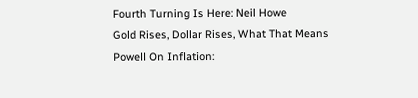Fourth Turning Is Here: Neil Howe
Gold Rises, Dollar Rises, What That Means
Powell On Inflation: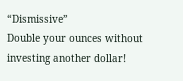“Dismissive”
Double your ounces without investing another dollar!